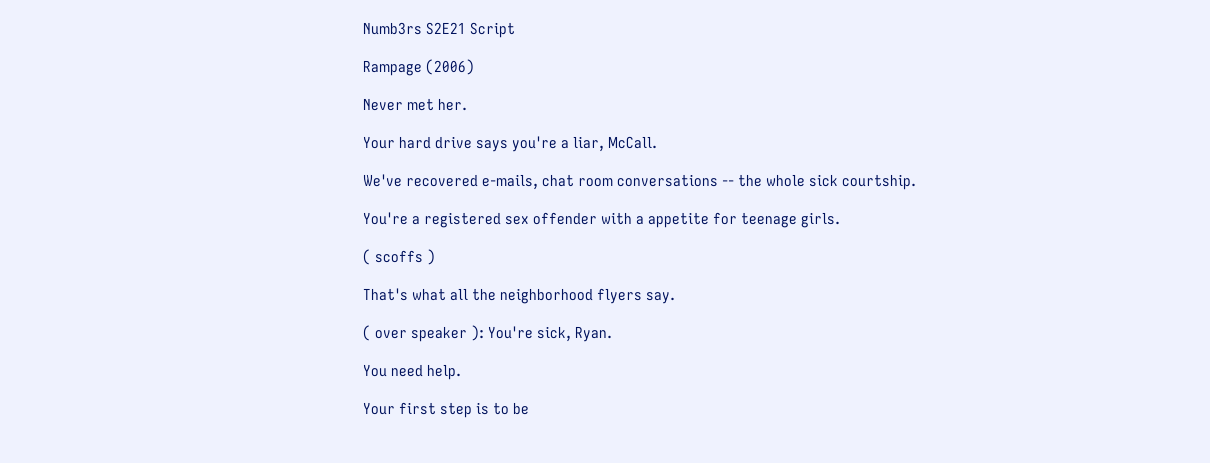Numb3rs S2E21 Script

Rampage (2006)

Never met her.

Your hard drive says you're a liar, McCall.

We've recovered e-mails, chat room conversations -- the whole sick courtship.

You're a registered sex offender with a appetite for teenage girls.

( scoffs )

That's what all the neighborhood flyers say.

( over speaker ): You're sick, Ryan.

You need help.

Your first step is to be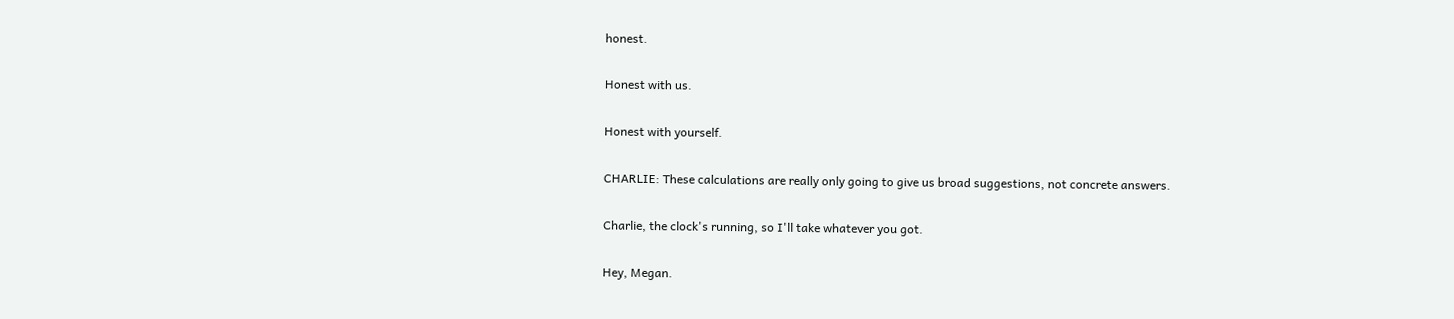honest.

Honest with us.

Honest with yourself.

CHARLIE: These calculations are really only going to give us broad suggestions, not concrete answers.

Charlie, the clock's running, so I'll take whatever you got.

Hey, Megan.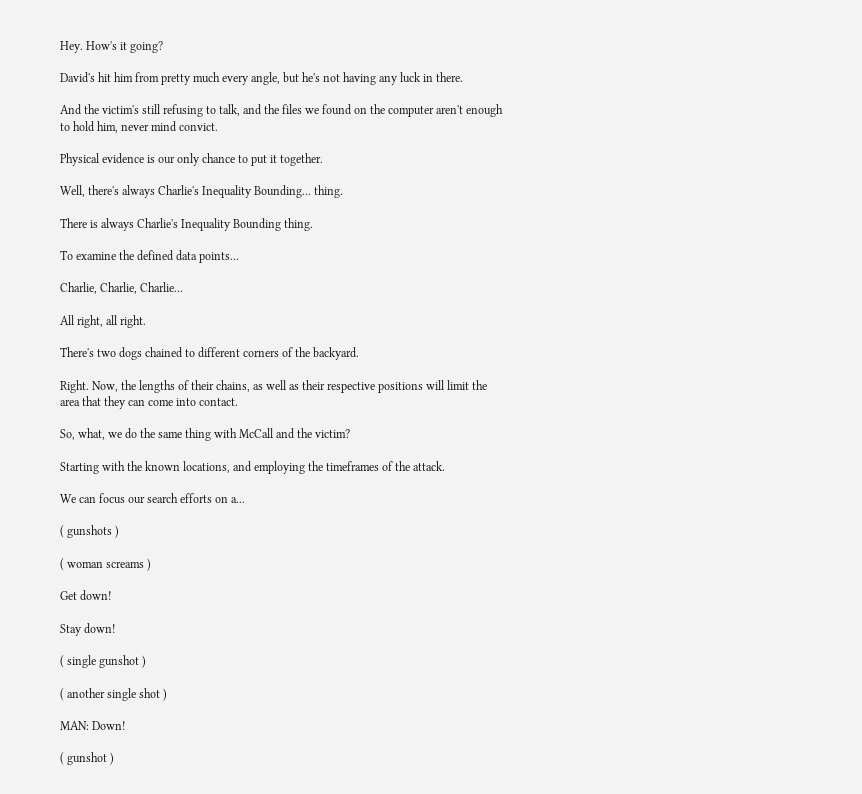Hey. How's it going?

David's hit him from pretty much every angle, but he's not having any luck in there.

And the victim's still refusing to talk, and the files we found on the computer aren't enough to hold him, never mind convict.

Physical evidence is our only chance to put it together.

Well, there's always Charlie's Inequality Bounding... thing.

There is always Charlie's Inequality Bounding thing.

To examine the defined data points...

Charlie, Charlie, Charlie...

All right, all right.

There's two dogs chained to different corners of the backyard.

Right. Now, the lengths of their chains, as well as their respective positions will limit the area that they can come into contact.

So, what, we do the same thing with McCall and the victim?

Starting with the known locations, and employing the timeframes of the attack.

We can focus our search efforts on a...

( gunshots )

( woman screams )

Get down!

Stay down!

( single gunshot )

( another single shot )

MAN: Down!

( gunshot )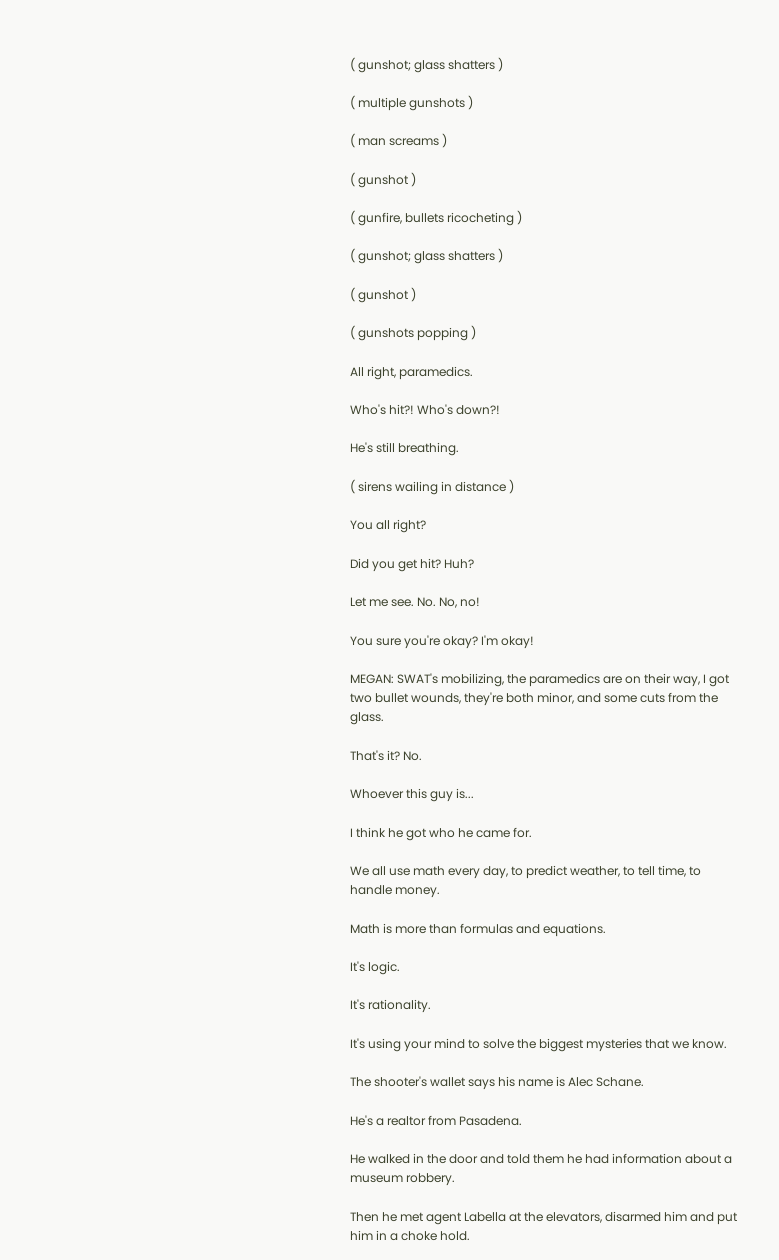( gunshot; glass shatters )

( multiple gunshots )

( man screams )

( gunshot )

( gunfire, bullets ricocheting )

( gunshot; glass shatters )

( gunshot )

( gunshots popping )

All right, paramedics.

Who's hit?! Who's down?!

He's still breathing.

( sirens wailing in distance )

You all right?

Did you get hit? Huh?

Let me see. No. No, no!

You sure you're okay? I'm okay!

MEGAN: SWAT's mobilizing, the paramedics are on their way, I got two bullet wounds, they're both minor, and some cuts from the glass.

That's it? No.

Whoever this guy is...

I think he got who he came for.

We all use math every day, to predict weather, to tell time, to handle money.

Math is more than formulas and equations.

It's logic.

It's rationality.

It's using your mind to solve the biggest mysteries that we know.

The shooter's wallet says his name is Alec Schane.

He's a realtor from Pasadena.

He walked in the door and told them he had information about a museum robbery.

Then he met agent Labella at the elevators, disarmed him and put him in a choke hold.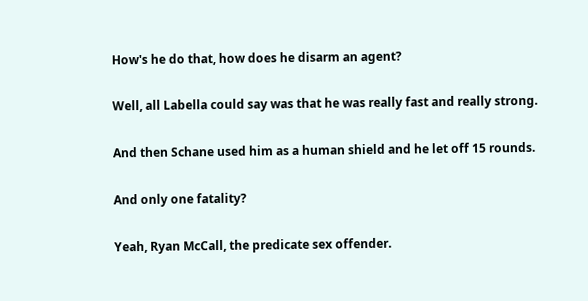How's he do that, how does he disarm an agent?

Well, all Labella could say was that he was really fast and really strong.

And then Schane used him as a human shield and he let off 15 rounds.

And only one fatality?

Yeah, Ryan McCall, the predicate sex offender.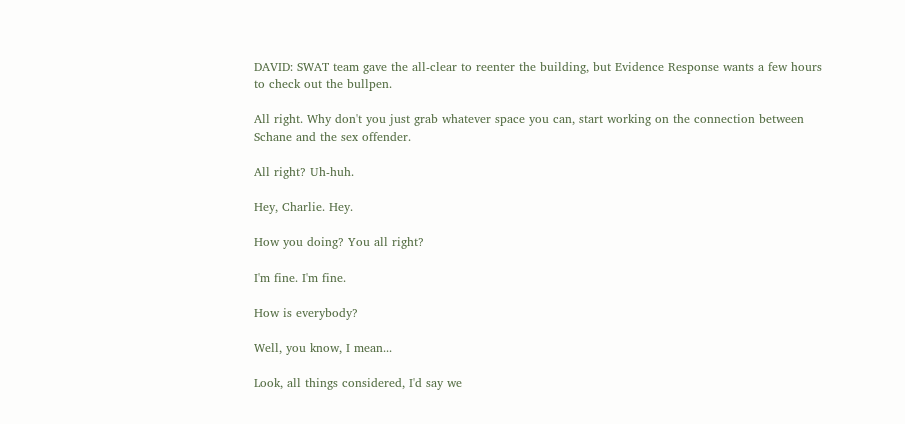DAVID: SWAT team gave the all-clear to reenter the building, but Evidence Response wants a few hours to check out the bullpen.

All right. Why don't you just grab whatever space you can, start working on the connection between Schane and the sex offender.

All right? Uh-huh.

Hey, Charlie. Hey.

How you doing? You all right?

I'm fine. I'm fine.

How is everybody?

Well, you know, I mean...

Look, all things considered, I'd say we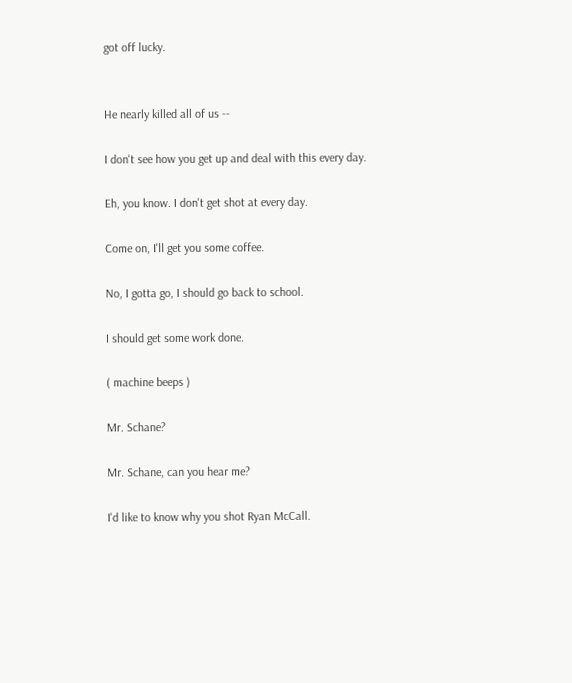got off lucky.


He nearly killed all of us --

I don't see how you get up and deal with this every day.

Eh, you know. I don't get shot at every day.

Come on, I'll get you some coffee.

No, I gotta go, I should go back to school.

I should get some work done.

( machine beeps )

Mr. Schane?

Mr. Schane, can you hear me?

I'd like to know why you shot Ryan McCall.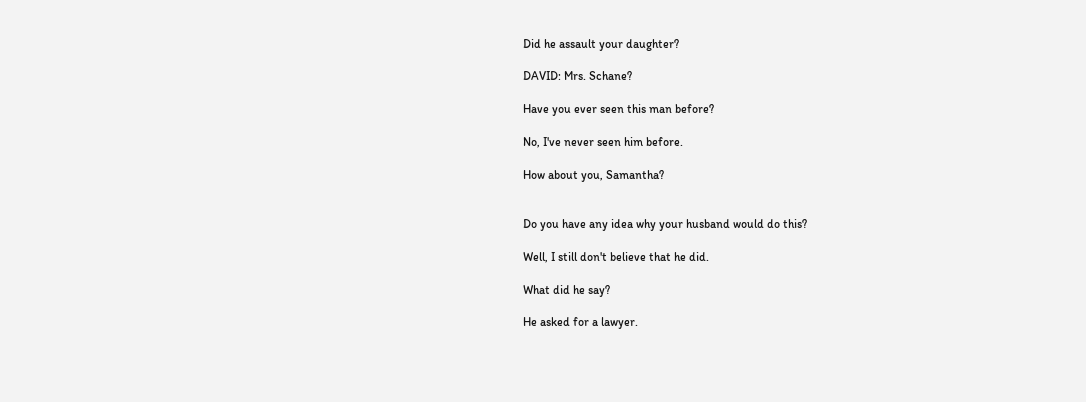Did he assault your daughter?

DAVID: Mrs. Schane?

Have you ever seen this man before?

No, I've never seen him before.

How about you, Samantha?


Do you have any idea why your husband would do this?

Well, I still don't believe that he did.

What did he say?

He asked for a lawyer.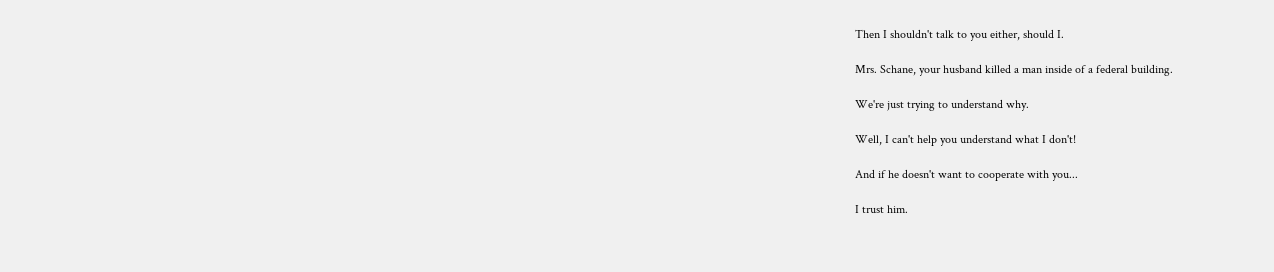Then I shouldn't talk to you either, should I.

Mrs. Schane, your husband killed a man inside of a federal building.

We're just trying to understand why.

Well, I can't help you understand what I don't!

And if he doesn't want to cooperate with you...

I trust him.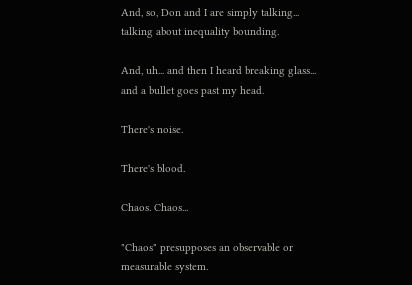And, so, Don and I are simply talking... talking about inequality bounding.

And, uh... and then I heard breaking glass... and a bullet goes past my head.

There's noise.

There's blood.

Chaos. Chaos...

"Chaos" presupposes an observable or measurable system.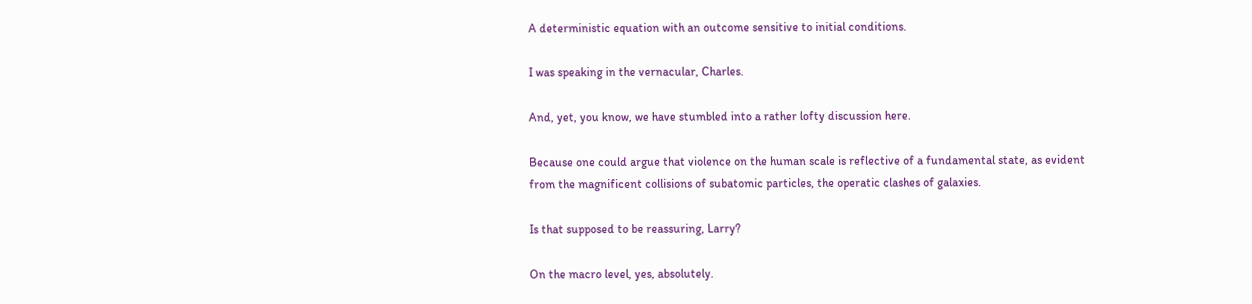A deterministic equation with an outcome sensitive to initial conditions.

I was speaking in the vernacular, Charles.

And, yet, you know, we have stumbled into a rather lofty discussion here.

Because one could argue that violence on the human scale is reflective of a fundamental state, as evident from the magnificent collisions of subatomic particles, the operatic clashes of galaxies.

Is that supposed to be reassuring, Larry?

On the macro level, yes, absolutely.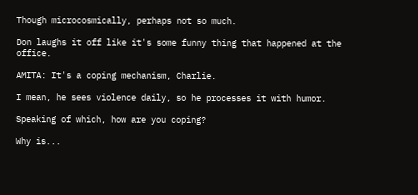Though microcosmically, perhaps not so much.

Don laughs it off like it's some funny thing that happened at the office.

AMITA: It's a coping mechanism, Charlie.

I mean, he sees violence daily, so he processes it with humor.

Speaking of which, how are you coping?

Why is...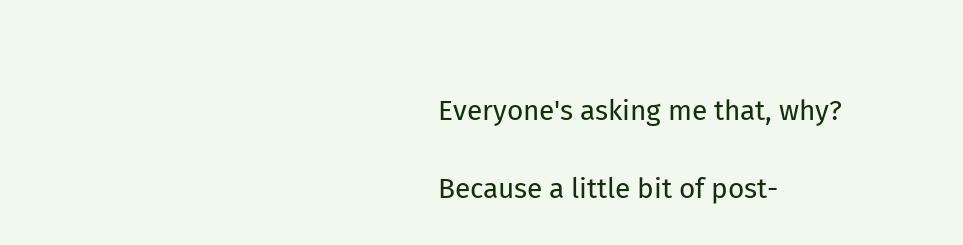Everyone's asking me that, why?

Because a little bit of post-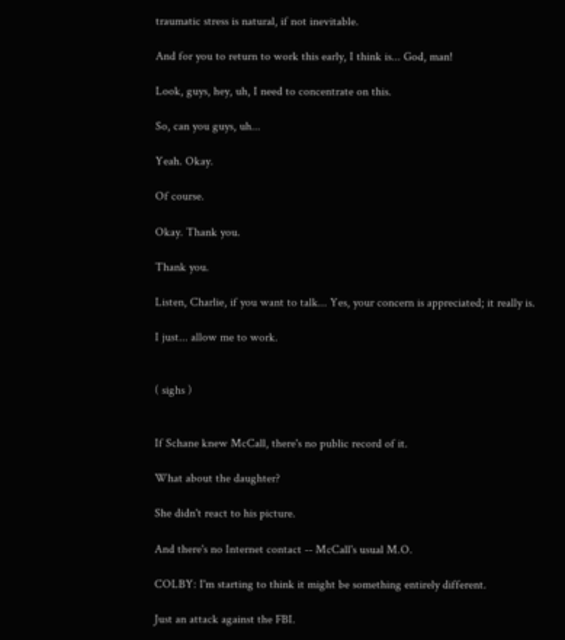traumatic stress is natural, if not inevitable.

And for you to return to work this early, I think is... God, man!

Look, guys, hey, uh, I need to concentrate on this.

So, can you guys, uh...

Yeah. Okay.

Of course.

Okay. Thank you.

Thank you.

Listen, Charlie, if you want to talk... Yes, your concern is appreciated; it really is.

I just... allow me to work.


( sighs )


If Schane knew McCall, there's no public record of it.

What about the daughter?

She didn't react to his picture.

And there's no Internet contact -- McCall's usual M.O.

COLBY: I'm starting to think it might be something entirely different.

Just an attack against the FBI.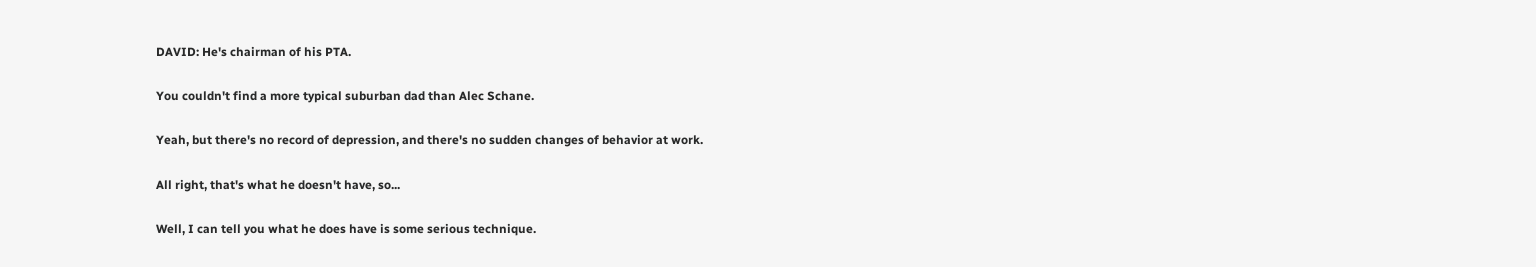DAVID: He's chairman of his PTA.

You couldn't find a more typical suburban dad than Alec Schane.

Yeah, but there's no record of depression, and there's no sudden changes of behavior at work.

All right, that's what he doesn't have, so...

Well, I can tell you what he does have is some serious technique.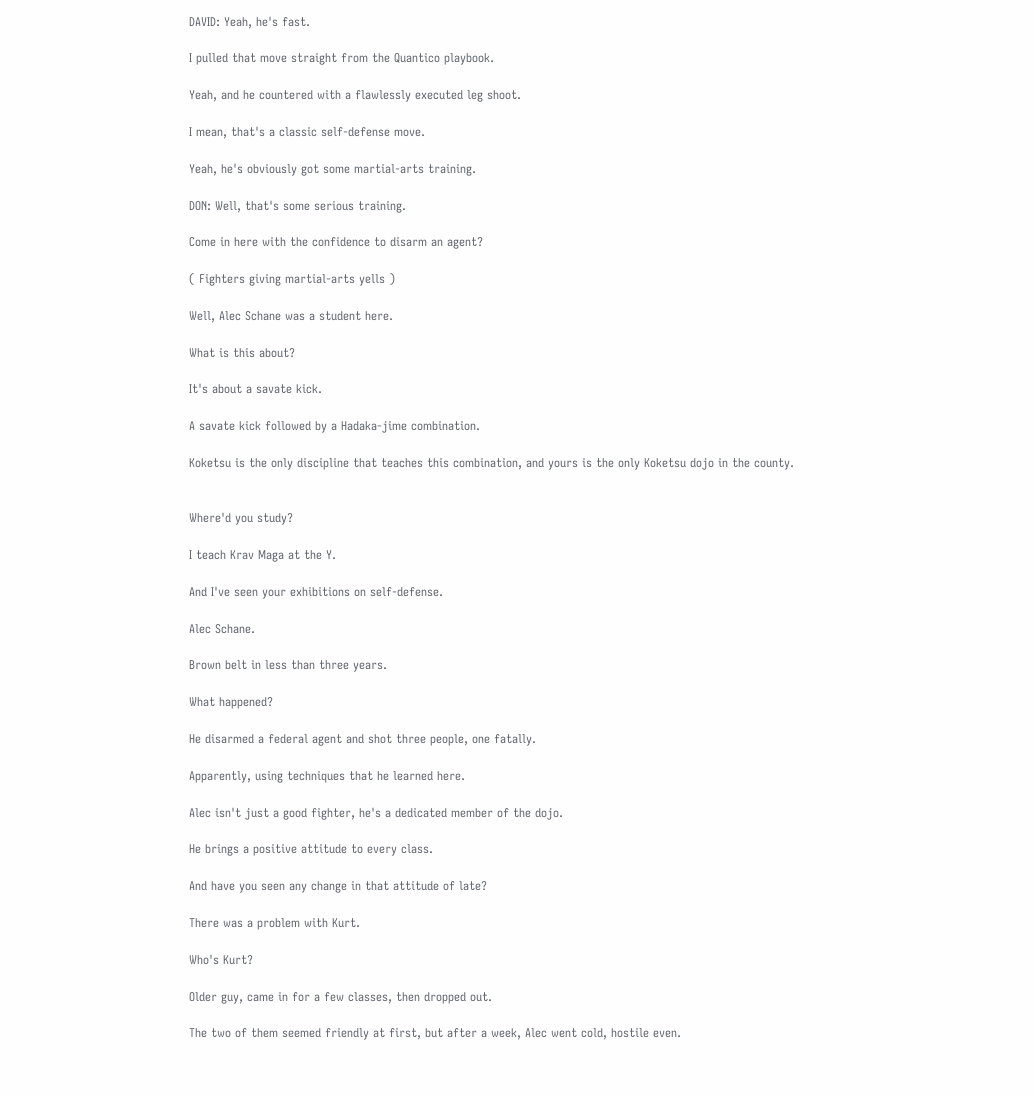DAVID: Yeah, he's fast.

I pulled that move straight from the Quantico playbook.

Yeah, and he countered with a flawlessly executed leg shoot.

I mean, that's a classic self-defense move.

Yeah, he's obviously got some martial-arts training.

DON: Well, that's some serious training.

Come in here with the confidence to disarm an agent?

( Fighters giving martial-arts yells )

Well, Alec Schane was a student here.

What is this about?

It's about a savate kick.

A savate kick followed by a Hadaka-jime combination.

Koketsu is the only discipline that teaches this combination, and yours is the only Koketsu dojo in the county.


Where'd you study?

I teach Krav Maga at the Y.

And I've seen your exhibitions on self-defense.

Alec Schane.

Brown belt in less than three years.

What happened?

He disarmed a federal agent and shot three people, one fatally.

Apparently, using techniques that he learned here.

Alec isn't just a good fighter, he's a dedicated member of the dojo.

He brings a positive attitude to every class.

And have you seen any change in that attitude of late?

There was a problem with Kurt.

Who's Kurt?

Older guy, came in for a few classes, then dropped out.

The two of them seemed friendly at first, but after a week, Alec went cold, hostile even.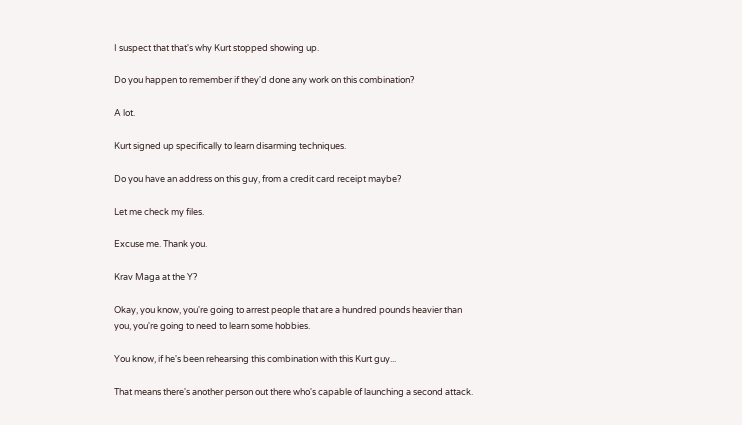I suspect that that's why Kurt stopped showing up.

Do you happen to remember if they'd done any work on this combination?

A lot.

Kurt signed up specifically to learn disarming techniques.

Do you have an address on this guy, from a credit card receipt maybe?

Let me check my files.

Excuse me. Thank you.

Krav Maga at the Y?

Okay, you know, you're going to arrest people that are a hundred pounds heavier than you, you're going to need to learn some hobbies.

You know, if he's been rehearsing this combination with this Kurt guy...

That means there's another person out there who's capable of launching a second attack.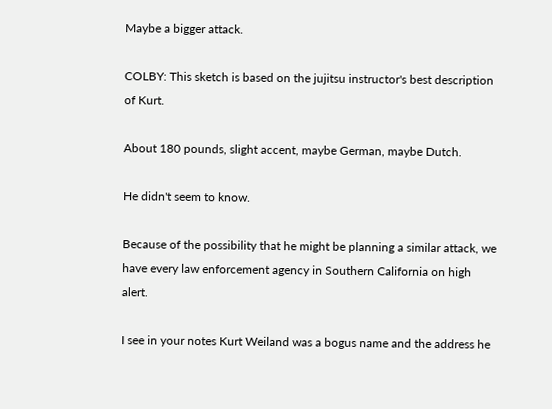Maybe a bigger attack.

COLBY: This sketch is based on the jujitsu instructor's best description of Kurt.

About 180 pounds, slight accent, maybe German, maybe Dutch.

He didn't seem to know.

Because of the possibility that he might be planning a similar attack, we have every law enforcement agency in Southern California on high alert.

I see in your notes Kurt Weiland was a bogus name and the address he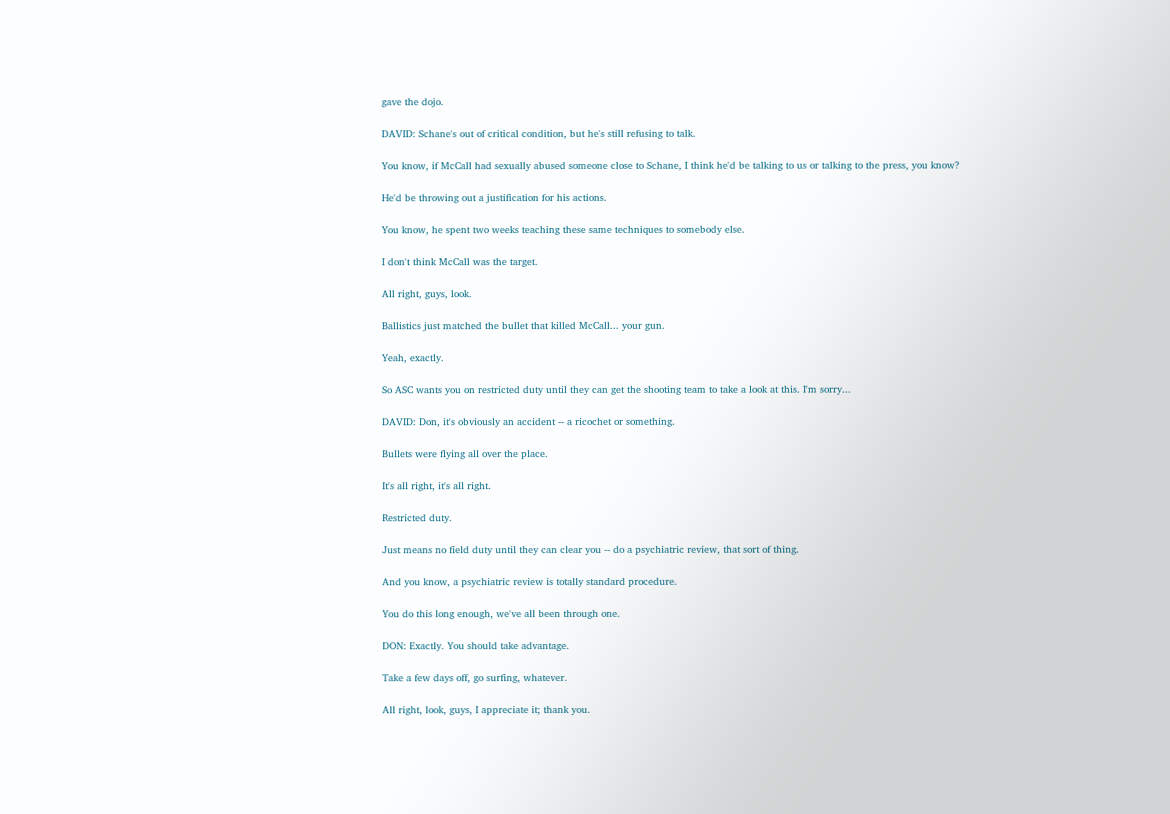gave the dojo.

DAVID: Schane's out of critical condition, but he's still refusing to talk.

You know, if McCall had sexually abused someone close to Schane, I think he'd be talking to us or talking to the press, you know?

He'd be throwing out a justification for his actions.

You know, he spent two weeks teaching these same techniques to somebody else.

I don't think McCall was the target.

All right, guys, look.

Ballistics just matched the bullet that killed McCall... your gun.

Yeah, exactly.

So ASC wants you on restricted duty until they can get the shooting team to take a look at this. I'm sorry...

DAVID: Don, it's obviously an accident -- a ricochet or something.

Bullets were flying all over the place.

It's all right, it's all right.

Restricted duty.

Just means no field duty until they can clear you -- do a psychiatric review, that sort of thing.

And you know, a psychiatric review is totally standard procedure.

You do this long enough, we've all been through one.

DON: Exactly. You should take advantage.

Take a few days off, go surfing, whatever.

All right, look, guys, I appreciate it; thank you.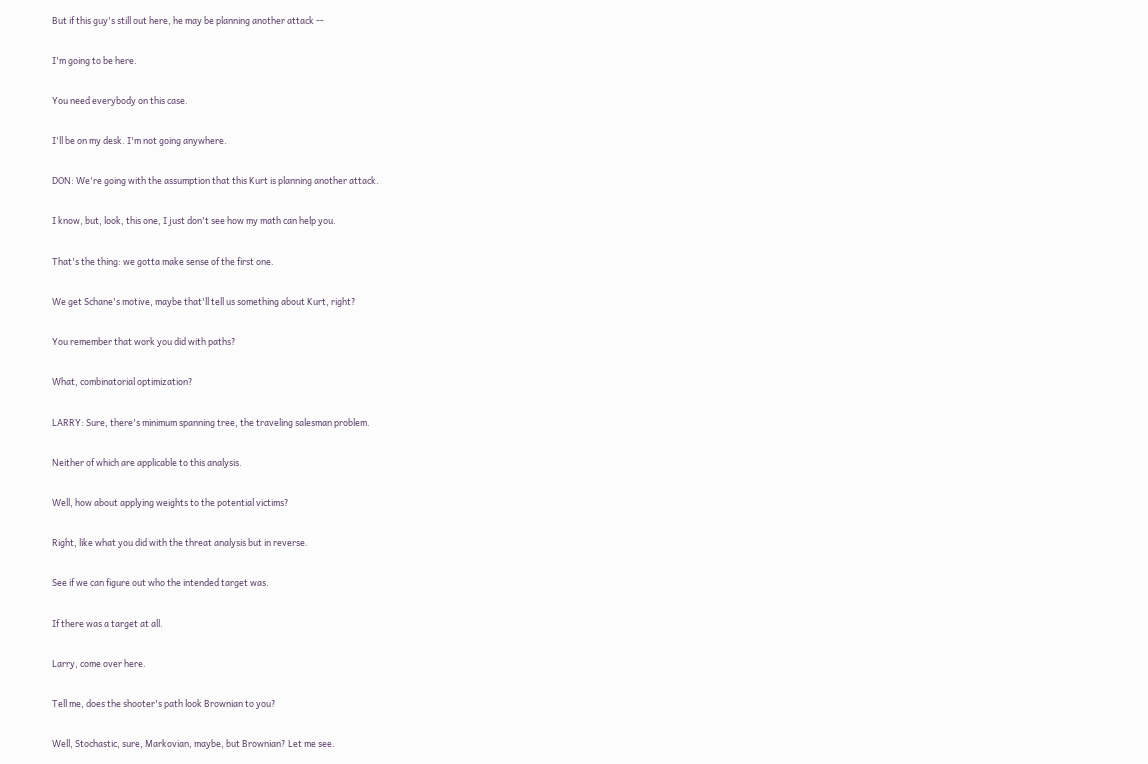But if this guy's still out here, he may be planning another attack --

I'm going to be here.

You need everybody on this case.

I'll be on my desk. I'm not going anywhere.

DON: We're going with the assumption that this Kurt is planning another attack.

I know, but, look, this one, I just don't see how my math can help you.

That's the thing: we gotta make sense of the first one.

We get Schane's motive, maybe that'll tell us something about Kurt, right?

You remember that work you did with paths?

What, combinatorial optimization?

LARRY: Sure, there's minimum spanning tree, the traveling salesman problem.

Neither of which are applicable to this analysis.

Well, how about applying weights to the potential victims?

Right, like what you did with the threat analysis but in reverse.

See if we can figure out who the intended target was.

If there was a target at all.

Larry, come over here.

Tell me, does the shooter's path look Brownian to you?

Well, Stochastic, sure, Markovian, maybe, but Brownian? Let me see.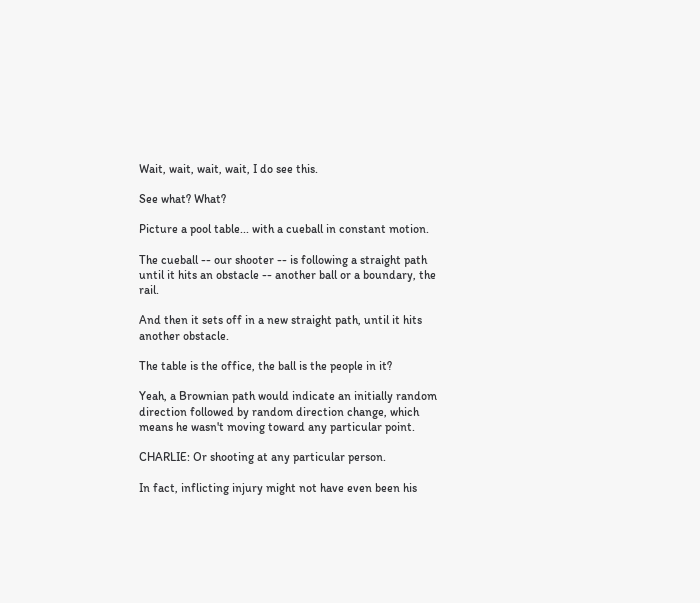Wait, wait, wait, wait, I do see this.

See what? What?

Picture a pool table... with a cueball in constant motion.

The cueball -- our shooter -- is following a straight path until it hits an obstacle -- another ball or a boundary, the rail.

And then it sets off in a new straight path, until it hits another obstacle.

The table is the office, the ball is the people in it?

Yeah, a Brownian path would indicate an initially random direction followed by random direction change, which means he wasn't moving toward any particular point.

CHARLIE: Or shooting at any particular person.

In fact, inflicting injury might not have even been his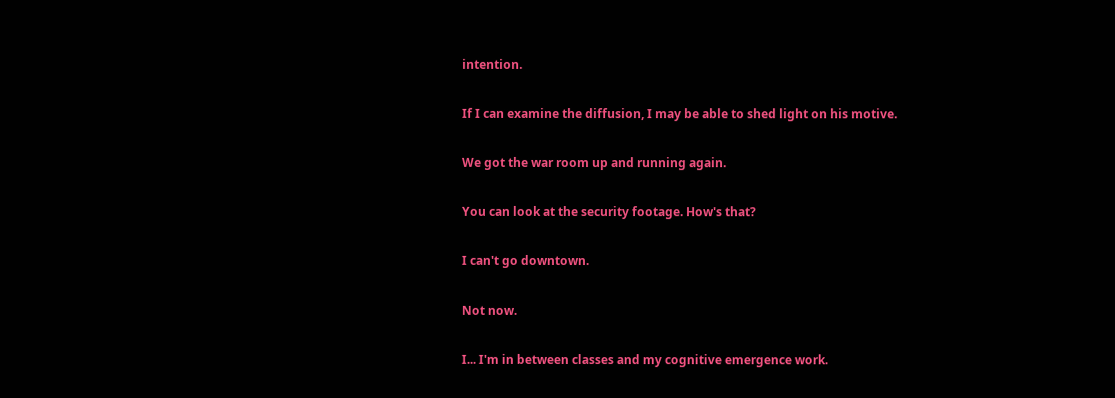intention.

If I can examine the diffusion, I may be able to shed light on his motive.

We got the war room up and running again.

You can look at the security footage. How's that?

I can't go downtown.

Not now.

I... I'm in between classes and my cognitive emergence work.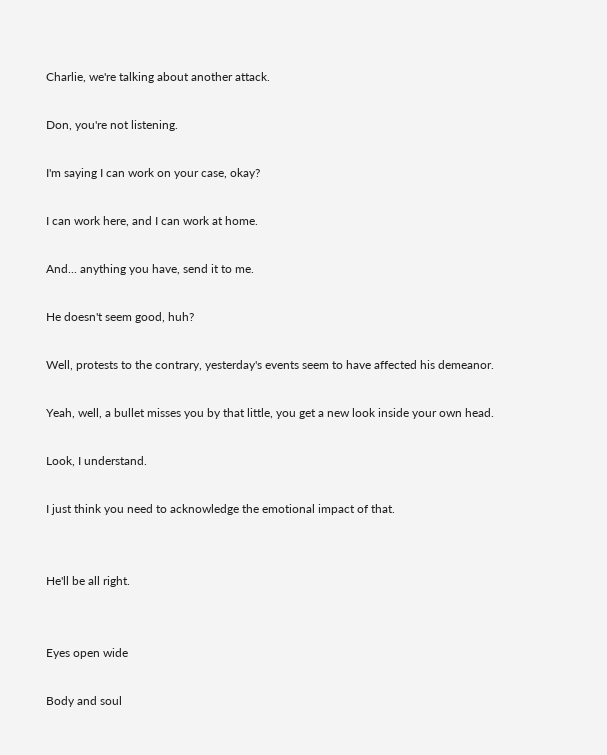Charlie, we're talking about another attack.

Don, you're not listening.

I'm saying I can work on your case, okay?

I can work here, and I can work at home.

And... anything you have, send it to me.

He doesn't seem good, huh?

Well, protests to the contrary, yesterday's events seem to have affected his demeanor.

Yeah, well, a bullet misses you by that little, you get a new look inside your own head.

Look, I understand.

I just think you need to acknowledge the emotional impact of that.


He'll be all right.


Eyes open wide

Body and soul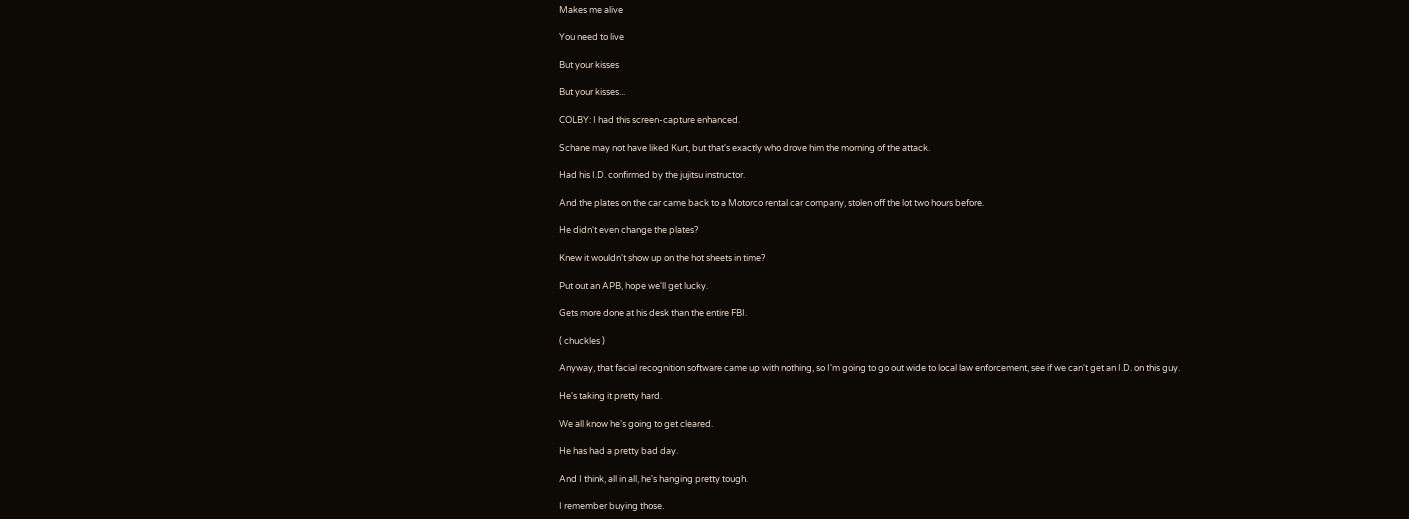Makes me alive

You need to live

But your kisses

But your kisses...

COLBY: I had this screen-capture enhanced.

Schane may not have liked Kurt, but that's exactly who drove him the morning of the attack.

Had his I.D. confirmed by the jujitsu instructor.

And the plates on the car came back to a Motorco rental car company, stolen off the lot two hours before.

He didn't even change the plates?

Knew it wouldn't show up on the hot sheets in time?

Put out an APB, hope we'll get lucky.

Gets more done at his desk than the entire FBI.

( chuckles )

Anyway, that facial recognition software came up with nothing, so I'm going to go out wide to local law enforcement, see if we can't get an I.D. on this guy.

He's taking it pretty hard.

We all know he's going to get cleared.

He has had a pretty bad day.

And I think, all in all, he's hanging pretty tough.

I remember buying those.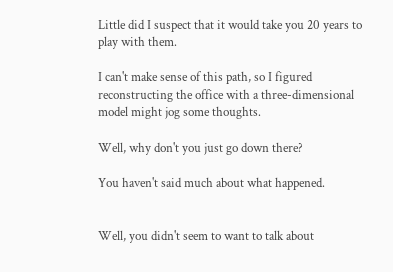Little did I suspect that it would take you 20 years to play with them.

I can't make sense of this path, so I figured reconstructing the office with a three-dimensional model might jog some thoughts.

Well, why don't you just go down there?

You haven't said much about what happened.


Well, you didn't seem to want to talk about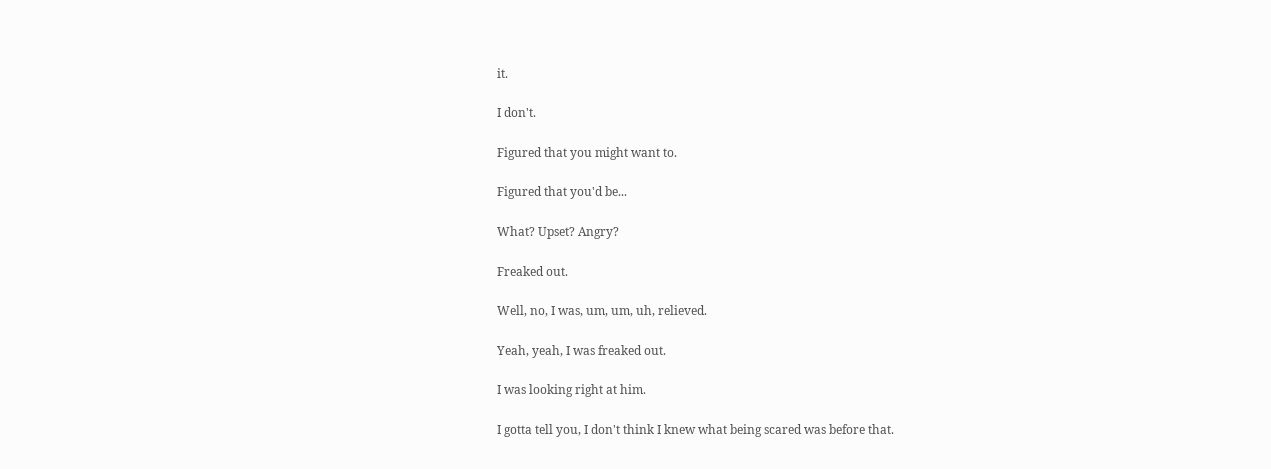it.

I don't.

Figured that you might want to.

Figured that you'd be...

What? Upset? Angry?

Freaked out.

Well, no, I was, um, um, uh, relieved.

Yeah, yeah, I was freaked out.

I was looking right at him.

I gotta tell you, I don't think I knew what being scared was before that.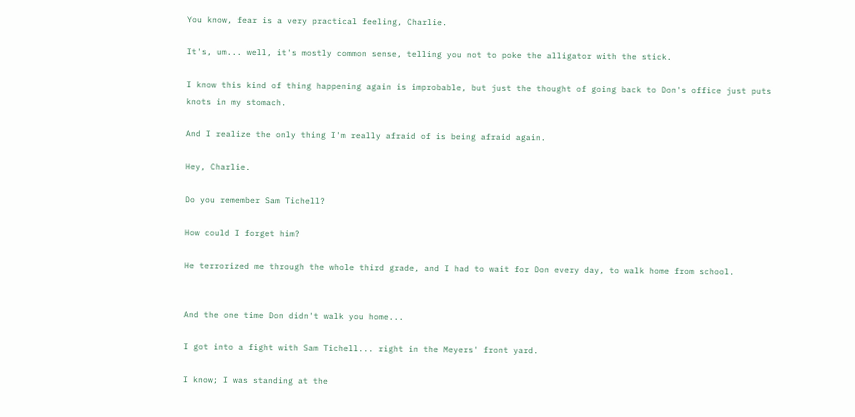You know, fear is a very practical feeling, Charlie.

It's, um... well, it's mostly common sense, telling you not to poke the alligator with the stick.

I know this kind of thing happening again is improbable, but just the thought of going back to Don's office just puts knots in my stomach.

And I realize the only thing I'm really afraid of is being afraid again.

Hey, Charlie.

Do you remember Sam Tichell?

How could I forget him?

He terrorized me through the whole third grade, and I had to wait for Don every day, to walk home from school.


And the one time Don didn't walk you home...

I got into a fight with Sam Tichell... right in the Meyers' front yard.

I know; I was standing at the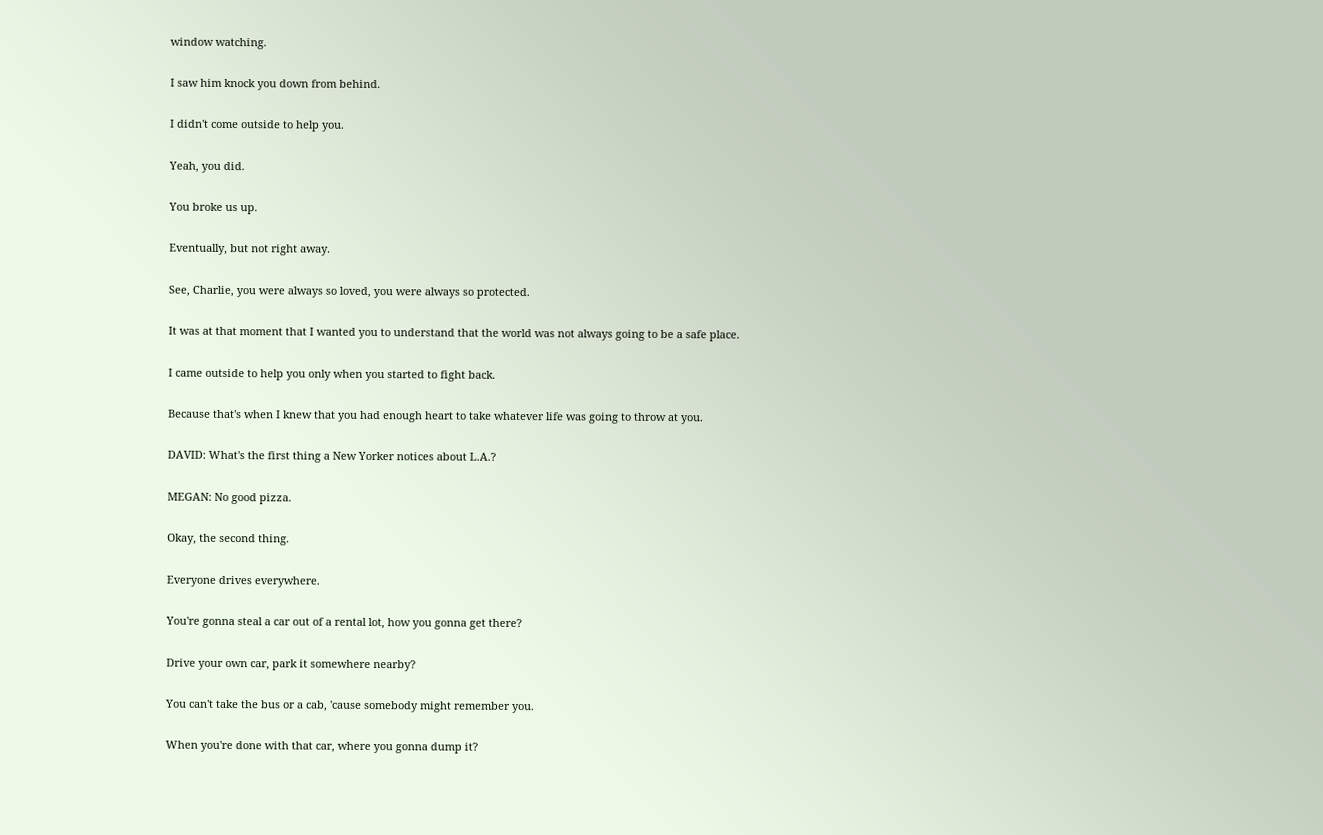window watching.

I saw him knock you down from behind.

I didn't come outside to help you.

Yeah, you did.

You broke us up.

Eventually, but not right away.

See, Charlie, you were always so loved, you were always so protected.

It was at that moment that I wanted you to understand that the world was not always going to be a safe place.

I came outside to help you only when you started to fight back.

Because that's when I knew that you had enough heart to take whatever life was going to throw at you.

DAVID: What's the first thing a New Yorker notices about L.A.?

MEGAN: No good pizza.

Okay, the second thing.

Everyone drives everywhere.

You're gonna steal a car out of a rental lot, how you gonna get there?

Drive your own car, park it somewhere nearby?

You can't take the bus or a cab, 'cause somebody might remember you.

When you're done with that car, where you gonna dump it?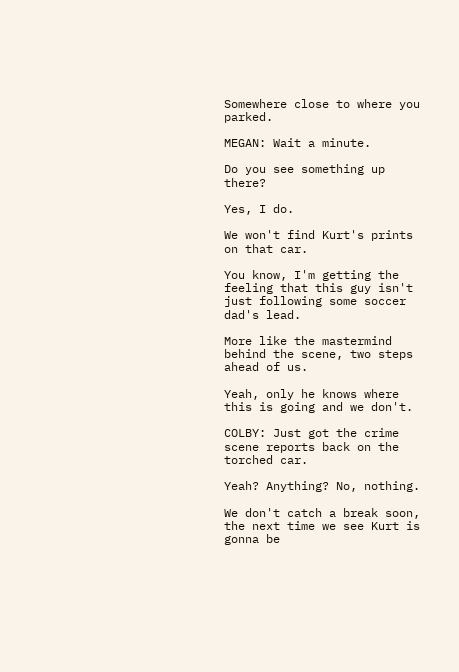Somewhere close to where you parked.

MEGAN: Wait a minute.

Do you see something up there?

Yes, I do.

We won't find Kurt's prints on that car.

You know, I'm getting the feeling that this guy isn't just following some soccer dad's lead.

More like the mastermind behind the scene, two steps ahead of us.

Yeah, only he knows where this is going and we don't.

COLBY: Just got the crime scene reports back on the torched car.

Yeah? Anything? No, nothing.

We don't catch a break soon, the next time we see Kurt is gonna be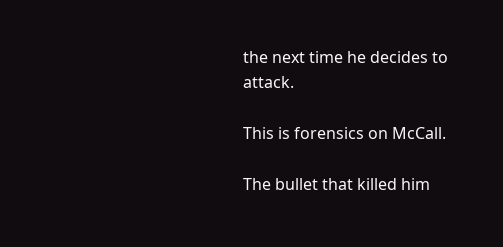the next time he decides to attack.

This is forensics on McCall.

The bullet that killed him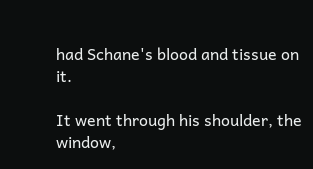had Schane's blood and tissue on it.

It went through his shoulder, the window,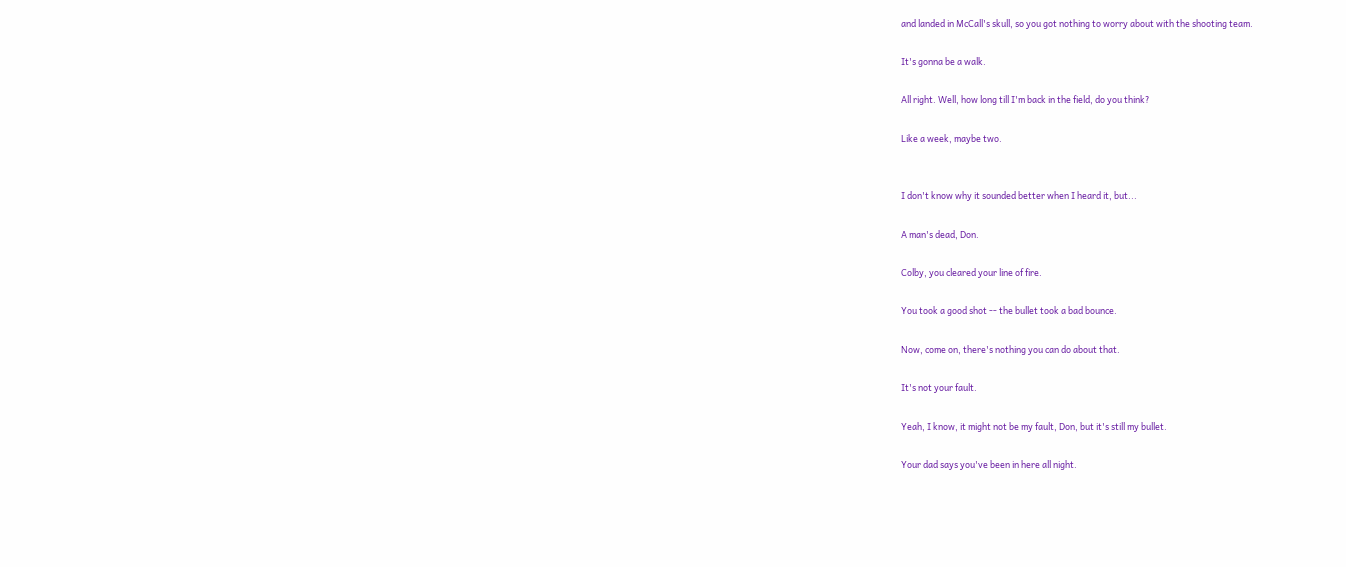and landed in McCall's skull, so you got nothing to worry about with the shooting team.

It's gonna be a walk.

All right. Well, how long till I'm back in the field, do you think?

Like a week, maybe two.


I don't know why it sounded better when I heard it, but...

A man's dead, Don.

Colby, you cleared your line of fire.

You took a good shot -- the bullet took a bad bounce.

Now, come on, there's nothing you can do about that.

It's not your fault.

Yeah, I know, it might not be my fault, Don, but it's still my bullet.

Your dad says you've been in here all night.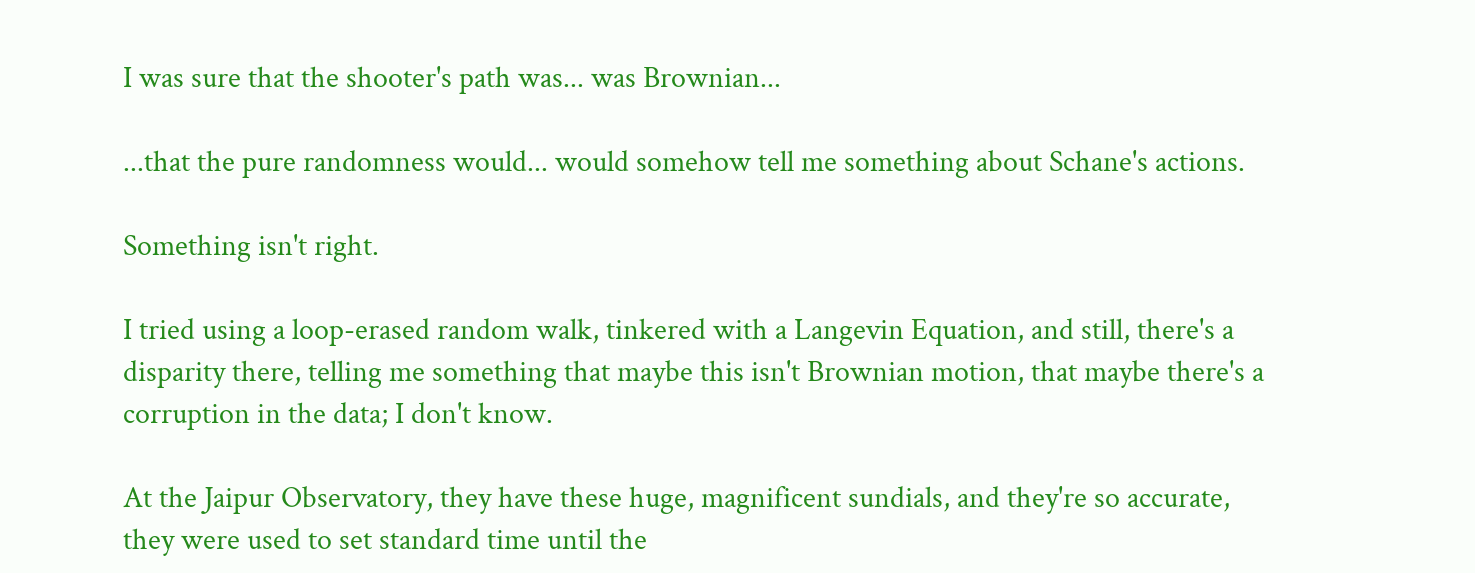I was sure that the shooter's path was... was Brownian...

...that the pure randomness would... would somehow tell me something about Schane's actions.

Something isn't right.

I tried using a loop-erased random walk, tinkered with a Langevin Equation, and still, there's a disparity there, telling me something that maybe this isn't Brownian motion, that maybe there's a corruption in the data; I don't know.

At the Jaipur Observatory, they have these huge, magnificent sundials, and they're so accurate, they were used to set standard time until the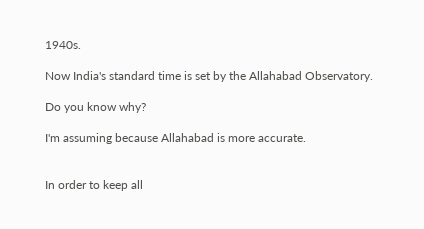1940s.

Now India's standard time is set by the Allahabad Observatory.

Do you know why?

I'm assuming because Allahabad is more accurate.


In order to keep all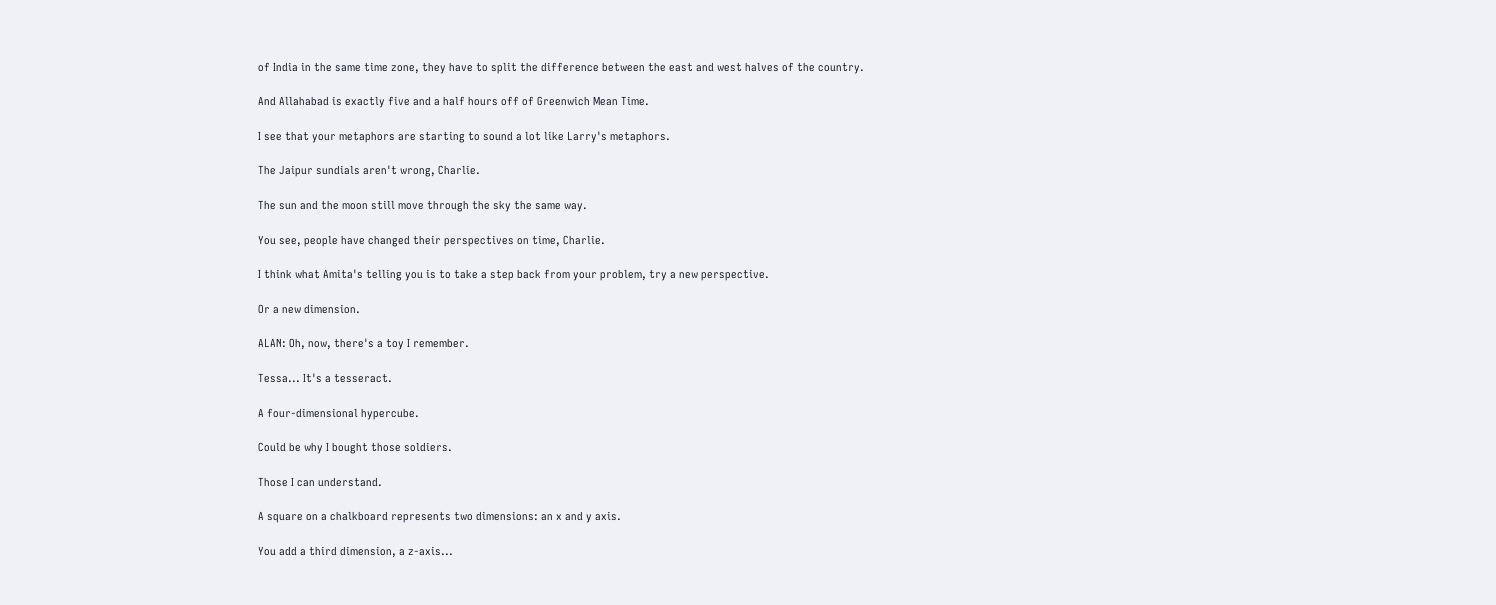of India in the same time zone, they have to split the difference between the east and west halves of the country.

And Allahabad is exactly five and a half hours off of Greenwich Mean Time.

I see that your metaphors are starting to sound a lot like Larry's metaphors.

The Jaipur sundials aren't wrong, Charlie.

The sun and the moon still move through the sky the same way.

You see, people have changed their perspectives on time, Charlie.

I think what Amita's telling you is to take a step back from your problem, try a new perspective.

Or a new dimension.

ALAN: Oh, now, there's a toy I remember.

Tessa... It's a tesseract.

A four-dimensional hypercube.

Could be why I bought those soldiers.

Those I can understand.

A square on a chalkboard represents two dimensions: an x and y axis.

You add a third dimension, a z-axis...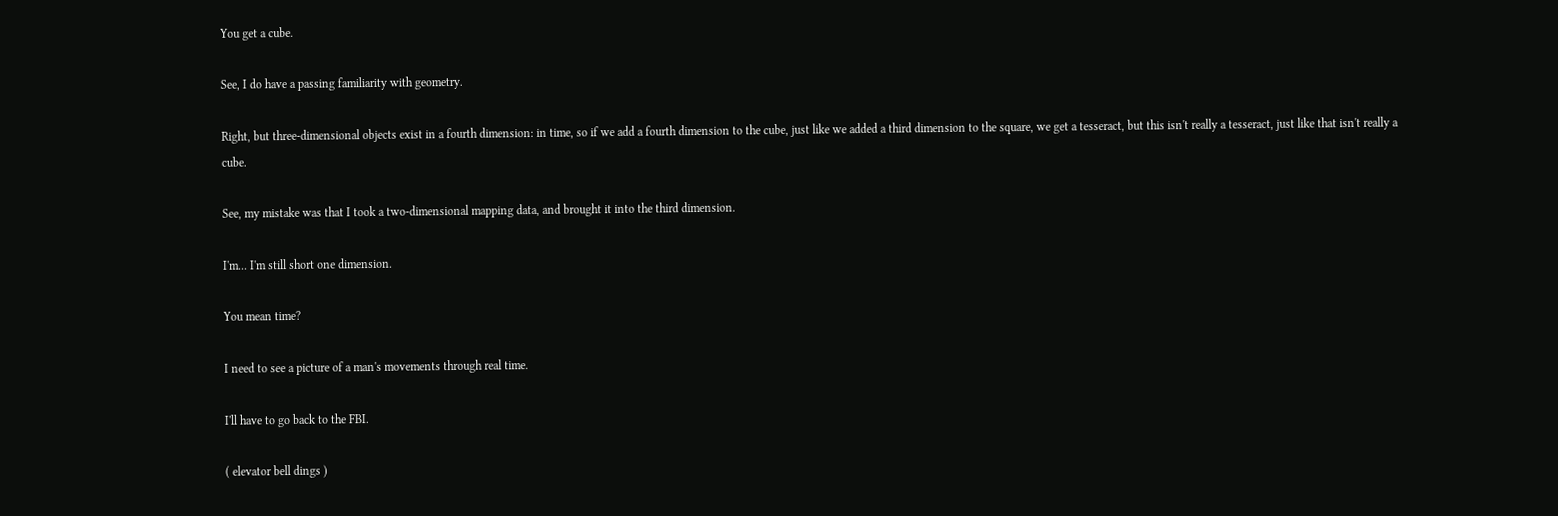You get a cube.

See, I do have a passing familiarity with geometry.

Right, but three-dimensional objects exist in a fourth dimension: in time, so if we add a fourth dimension to the cube, just like we added a third dimension to the square, we get a tesseract, but this isn't really a tesseract, just like that isn't really a cube.

See, my mistake was that I took a two-dimensional mapping data, and brought it into the third dimension.

I'm... I'm still short one dimension.

You mean time?

I need to see a picture of a man's movements through real time.

I'll have to go back to the FBI.

( elevator bell dings )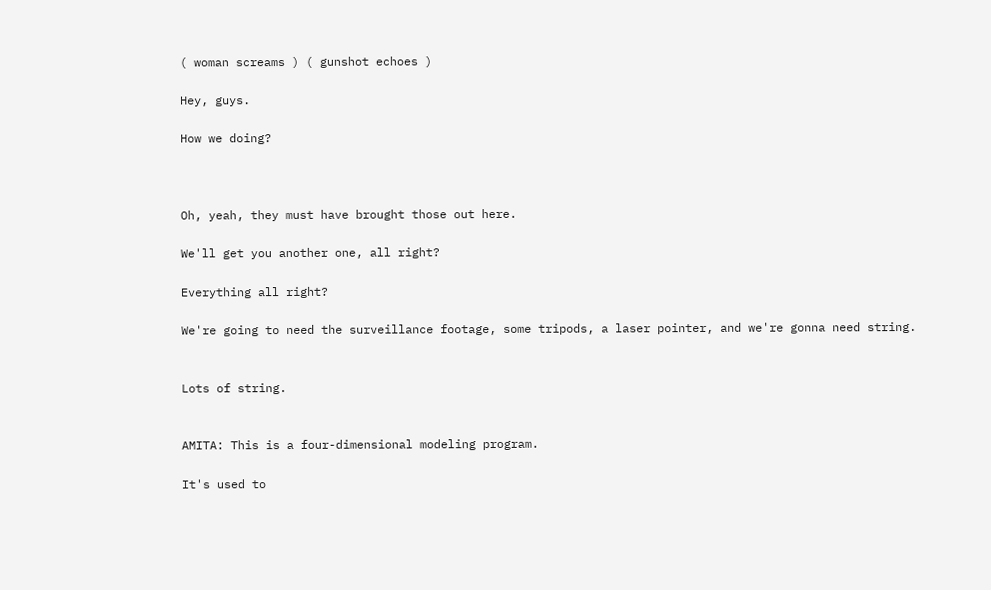( woman screams ) ( gunshot echoes )

Hey, guys.

How we doing?



Oh, yeah, they must have brought those out here.

We'll get you another one, all right?

Everything all right?

We're going to need the surveillance footage, some tripods, a laser pointer, and we're gonna need string.


Lots of string.


AMITA: This is a four-dimensional modeling program.

It's used to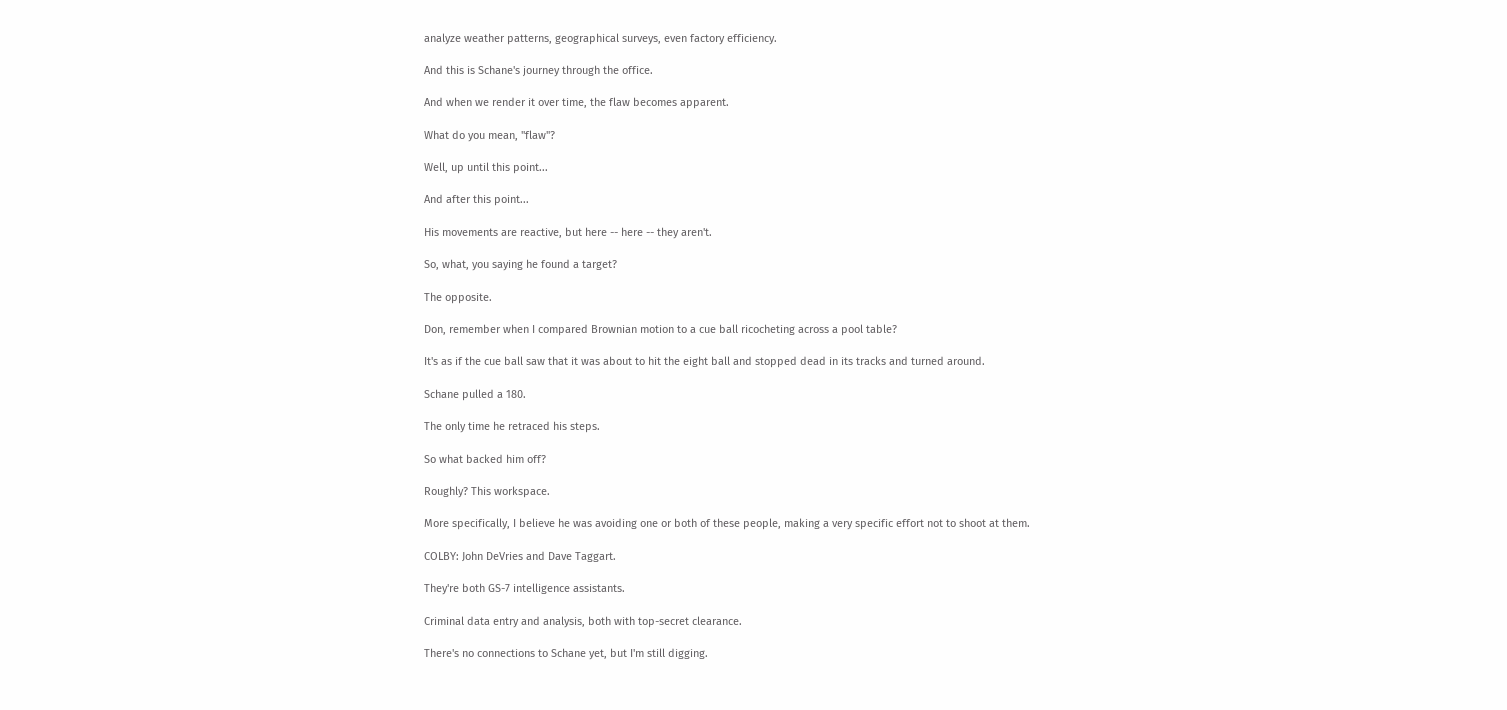analyze weather patterns, geographical surveys, even factory efficiency.

And this is Schane's journey through the office.

And when we render it over time, the flaw becomes apparent.

What do you mean, "flaw"?

Well, up until this point...

And after this point...

His movements are reactive, but here -- here -- they aren't.

So, what, you saying he found a target?

The opposite.

Don, remember when I compared Brownian motion to a cue ball ricocheting across a pool table?

It's as if the cue ball saw that it was about to hit the eight ball and stopped dead in its tracks and turned around.

Schane pulled a 180.

The only time he retraced his steps.

So what backed him off?

Roughly? This workspace.

More specifically, I believe he was avoiding one or both of these people, making a very specific effort not to shoot at them.

COLBY: John DeVries and Dave Taggart.

They're both GS-7 intelligence assistants.

Criminal data entry and analysis, both with top-secret clearance.

There's no connections to Schane yet, but I'm still digging.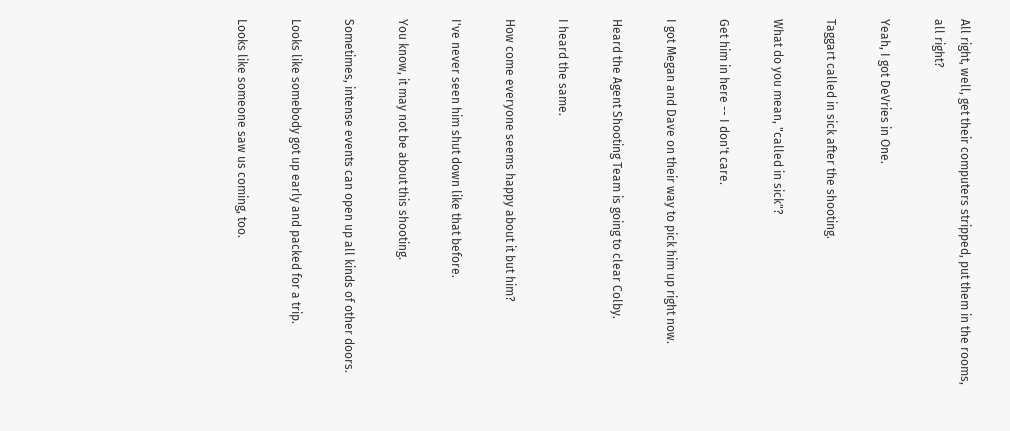All right, well, get their computers stripped, put them in the rooms, all right?

Yeah, I got DeVries in One.

Taggart called in sick after the shooting.

What do you mean, "called in sick"?

Get him in here -- I don't care.

I got Megan and Dave on their way to pick him up right now.

Heard the Agent Shooting Team is going to clear Colby.

I heard the same.

How come everyone seems happy about it but him?

I've never seen him shut down like that before.

You know, it may not be about this shooting.

Sometimes, intense events can open up all kinds of other doors.

Looks like somebody got up early and packed for a trip.

Looks like someone saw us coming, too.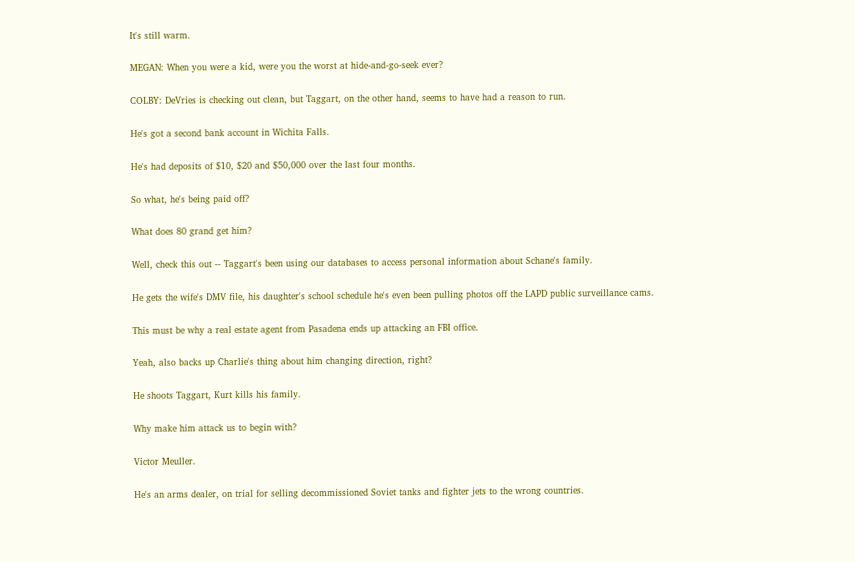It's still warm.

MEGAN: When you were a kid, were you the worst at hide-and-go-seek ever?

COLBY: DeVries is checking out clean, but Taggart, on the other hand, seems to have had a reason to run.

He's got a second bank account in Wichita Falls.

He's had deposits of $10, $20 and $50,000 over the last four months.

So what, he's being paid off?

What does 80 grand get him?

Well, check this out -- Taggart's been using our databases to access personal information about Schane's family.

He gets the wife's DMV file, his daughter's school schedule he's even been pulling photos off the LAPD public surveillance cams.

This must be why a real estate agent from Pasadena ends up attacking an FBI office.

Yeah, also backs up Charlie's thing about him changing direction, right?

He shoots Taggart, Kurt kills his family.

Why make him attack us to begin with?

Victor Meuller.

He's an arms dealer, on trial for selling decommissioned Soviet tanks and fighter jets to the wrong countries.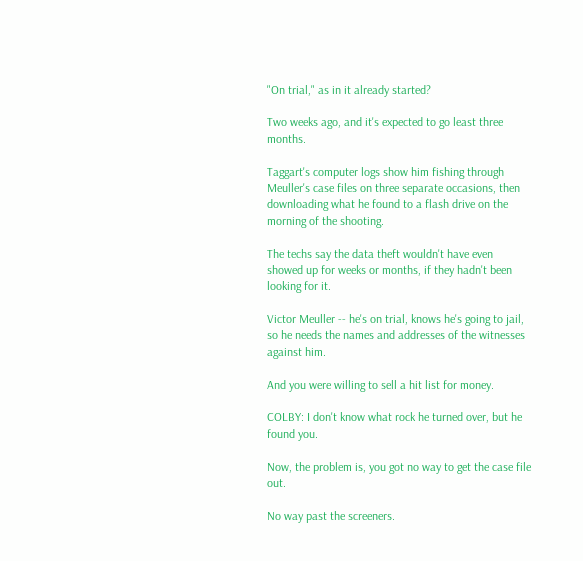"On trial," as in it already started?

Two weeks ago, and it's expected to go least three months.

Taggart's computer logs show him fishing through Meuller's case files on three separate occasions, then downloading what he found to a flash drive on the morning of the shooting.

The techs say the data theft wouldn't have even showed up for weeks or months, if they hadn't been looking for it.

Victor Meuller -- he's on trial, knows he's going to jail, so he needs the names and addresses of the witnesses against him.

And you were willing to sell a hit list for money.

COLBY: I don't know what rock he turned over, but he found you.

Now, the problem is, you got no way to get the case file out.

No way past the screeners.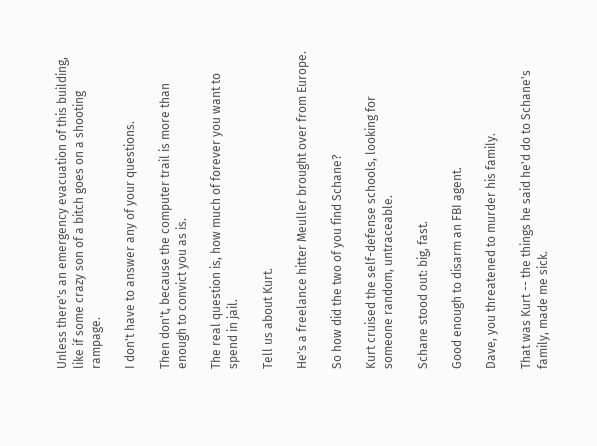Unless there's an emergency evacuation of this building, like if some crazy son of a bitch goes on a shooting rampage.

I don't have to answer any of your questions.

Then don't, because the computer trail is more than enough to convict you as is.

The real question is, how much of forever you want to spend in jail.

Tell us about Kurt.

He's a freelance hitter Meuller brought over from Europe.

So how did the two of you find Schane?

Kurt cruised the self-defense schools, looking for someone random, untraceable.

Schane stood out: big, fast.

Good enough to disarm an FBI agent.

Dave, you threatened to murder his family.

That was Kurt -- the things he said he'd do to Schane's family, made me sick.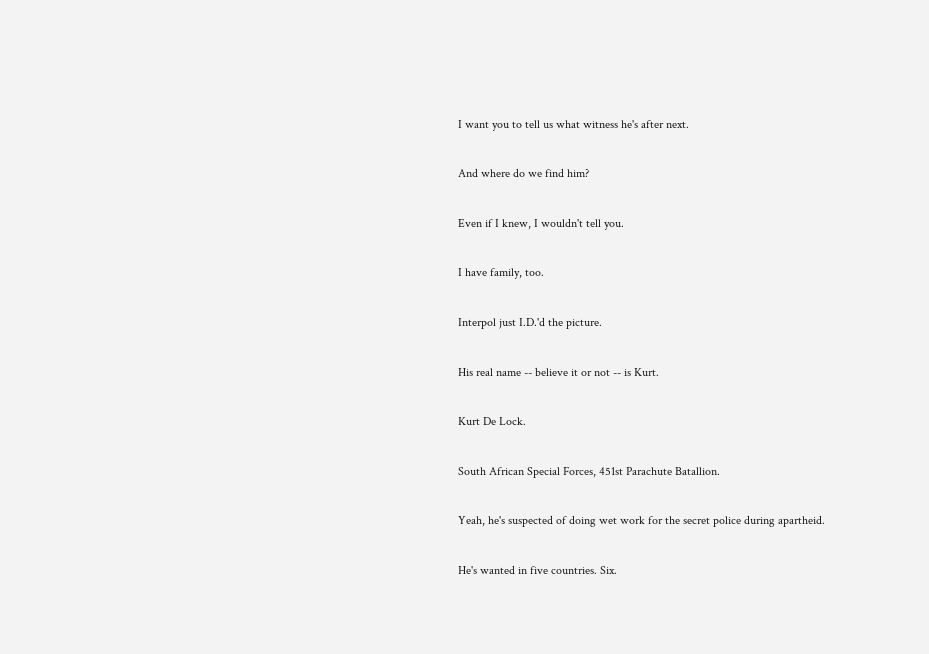I want you to tell us what witness he's after next.

And where do we find him?

Even if I knew, I wouldn't tell you.

I have family, too.

Interpol just I.D.'d the picture.

His real name -- believe it or not -- is Kurt.

Kurt De Lock.

South African Special Forces, 451st Parachute Batallion.

Yeah, he's suspected of doing wet work for the secret police during apartheid.

He's wanted in five countries. Six.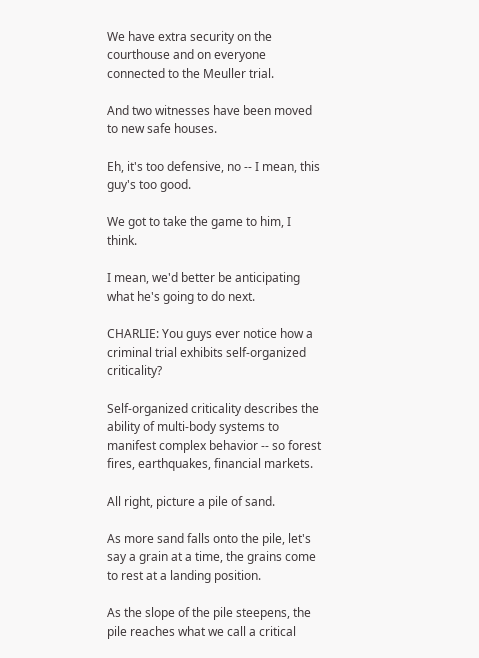We have extra security on the courthouse and on everyone connected to the Meuller trial.

And two witnesses have been moved to new safe houses.

Eh, it's too defensive, no -- I mean, this guy's too good.

We got to take the game to him, I think.

I mean, we'd better be anticipating what he's going to do next.

CHARLIE: You guys ever notice how a criminal trial exhibits self-organized criticality?

Self-organized criticality describes the ability of multi-body systems to manifest complex behavior -- so forest fires, earthquakes, financial markets.

All right, picture a pile of sand.

As more sand falls onto the pile, let's say a grain at a time, the grains come to rest at a landing position.

As the slope of the pile steepens, the pile reaches what we call a critical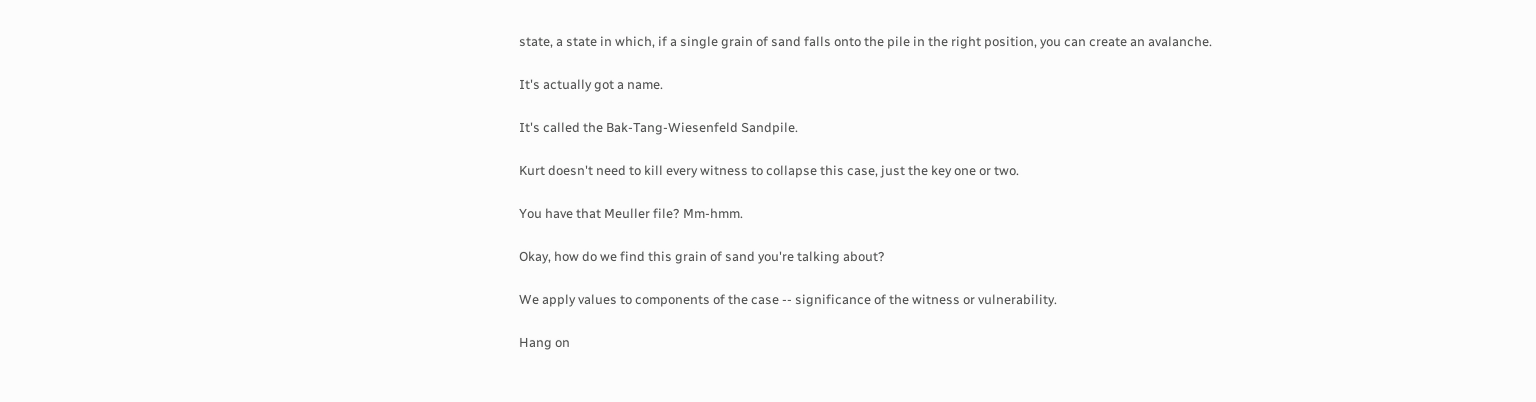state, a state in which, if a single grain of sand falls onto the pile in the right position, you can create an avalanche.

It's actually got a name.

It's called the Bak-Tang-Wiesenfeld Sandpile.

Kurt doesn't need to kill every witness to collapse this case, just the key one or two.

You have that Meuller file? Mm-hmm.

Okay, how do we find this grain of sand you're talking about?

We apply values to components of the case -- significance of the witness or vulnerability.

Hang on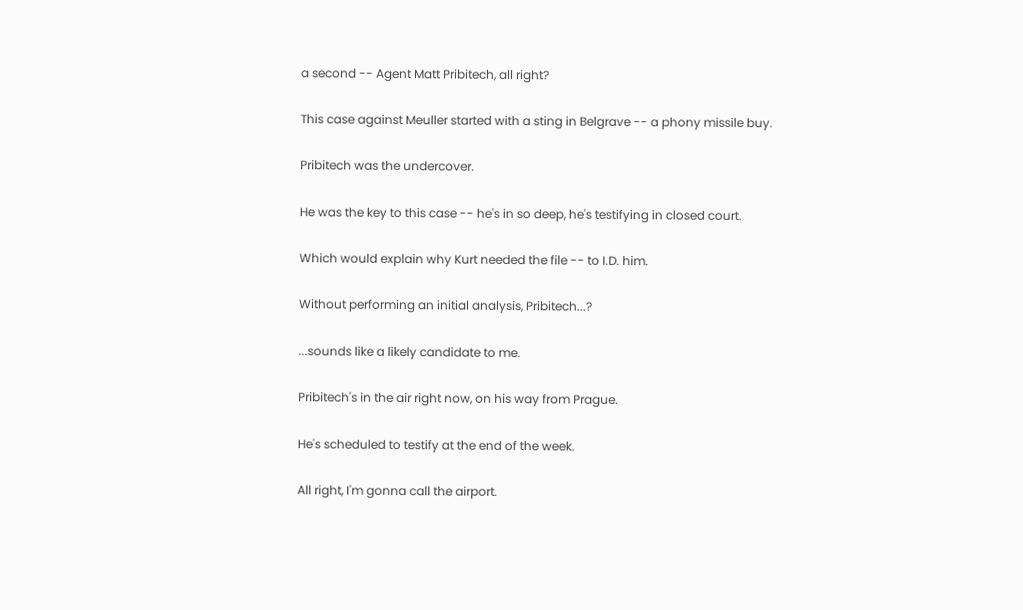a second -- Agent Matt Pribitech, all right?

This case against Meuller started with a sting in Belgrave -- a phony missile buy.

Pribitech was the undercover.

He was the key to this case -- he's in so deep, he's testifying in closed court.

Which would explain why Kurt needed the file -- to I.D. him.

Without performing an initial analysis, Pribitech...?

...sounds like a likely candidate to me.

Pribitech's in the air right now, on his way from Prague.

He's scheduled to testify at the end of the week.

All right, I'm gonna call the airport.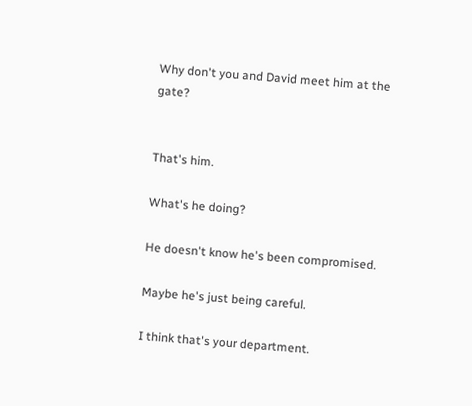Why don't you and David meet him at the gate?


That's him.

What's he doing?

He doesn't know he's been compromised.

Maybe he's just being careful.

I think that's your department.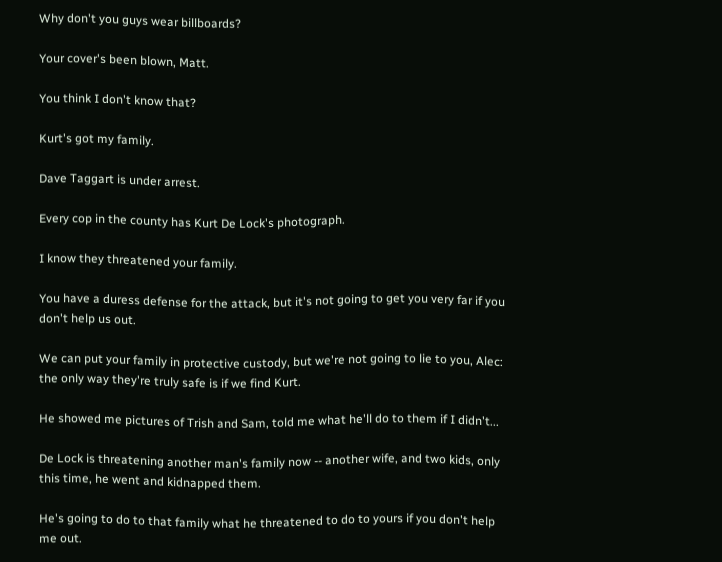Why don't you guys wear billboards?

Your cover's been blown, Matt.

You think I don't know that?

Kurt's got my family.

Dave Taggart is under arrest.

Every cop in the county has Kurt De Lock's photograph.

I know they threatened your family.

You have a duress defense for the attack, but it's not going to get you very far if you don't help us out.

We can put your family in protective custody, but we're not going to lie to you, Alec: the only way they're truly safe is if we find Kurt.

He showed me pictures of Trish and Sam, told me what he'll do to them if I didn't...

De Lock is threatening another man's family now -- another wife, and two kids, only this time, he went and kidnapped them.

He's going to do to that family what he threatened to do to yours if you don't help me out.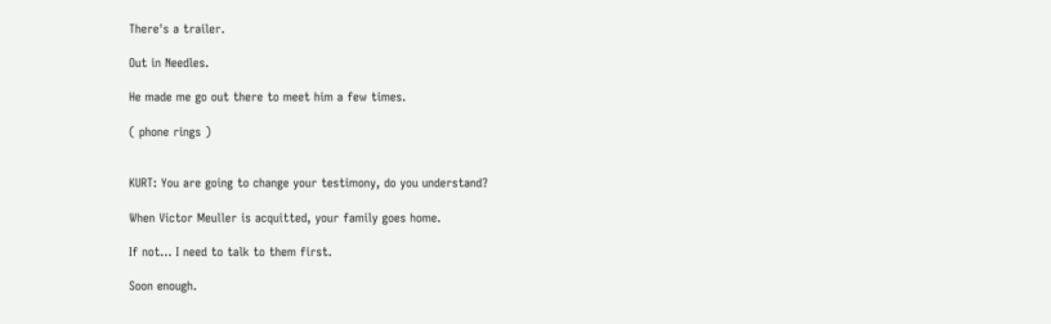There's a trailer.

Out in Needles.

He made me go out there to meet him a few times.

( phone rings )


KURT: You are going to change your testimony, do you understand?

When Victor Meuller is acquitted, your family goes home.

If not... I need to talk to them first.

Soon enough.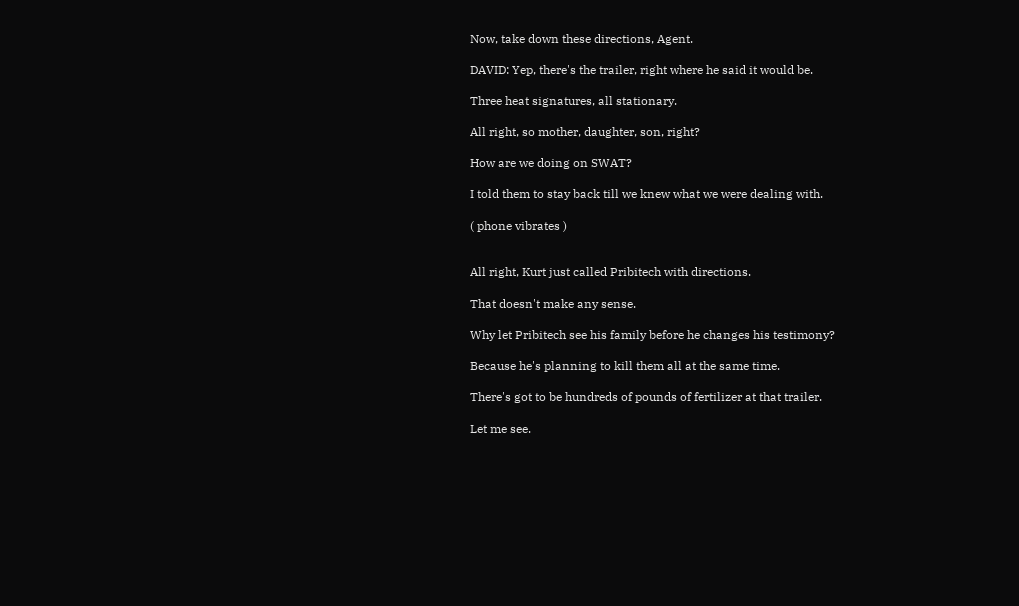Now, take down these directions, Agent.

DAVID: Yep, there's the trailer, right where he said it would be.

Three heat signatures, all stationary.

All right, so mother, daughter, son, right?

How are we doing on SWAT?

I told them to stay back till we knew what we were dealing with.

( phone vibrates )


All right, Kurt just called Pribitech with directions.

That doesn't make any sense.

Why let Pribitech see his family before he changes his testimony?

Because he's planning to kill them all at the same time.

There's got to be hundreds of pounds of fertilizer at that trailer.

Let me see.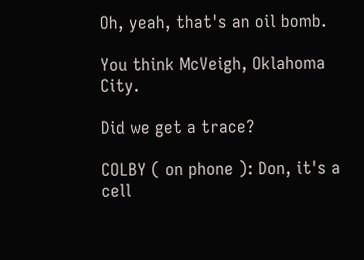Oh, yeah, that's an oil bomb.

You think McVeigh, Oklahoma City.

Did we get a trace?

COLBY ( on phone ): Don, it's a cell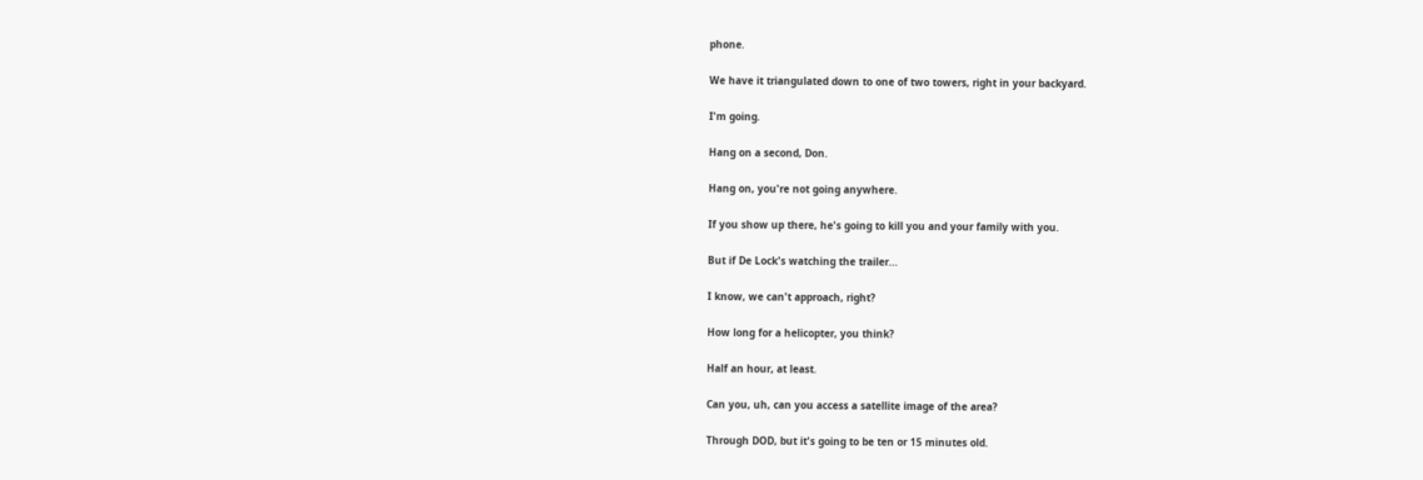phone.

We have it triangulated down to one of two towers, right in your backyard.

I'm going.

Hang on a second, Don.

Hang on, you're not going anywhere.

If you show up there, he's going to kill you and your family with you.

But if De Lock's watching the trailer...

I know, we can't approach, right?

How long for a helicopter, you think?

Half an hour, at least.

Can you, uh, can you access a satellite image of the area?

Through DOD, but it's going to be ten or 15 minutes old.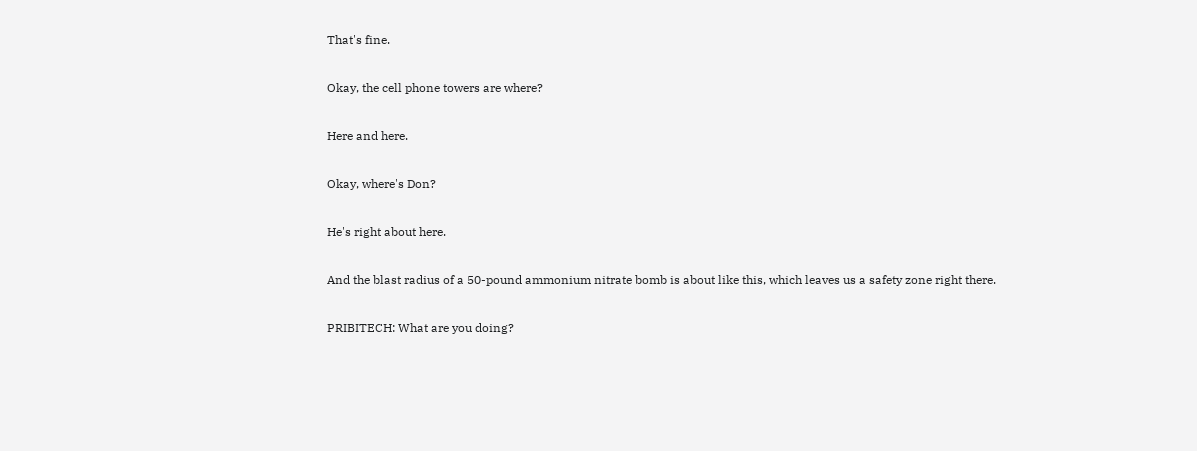That's fine.

Okay, the cell phone towers are where?

Here and here.

Okay, where's Don?

He's right about here.

And the blast radius of a 50-pound ammonium nitrate bomb is about like this, which leaves us a safety zone right there.

PRIBITECH: What are you doing?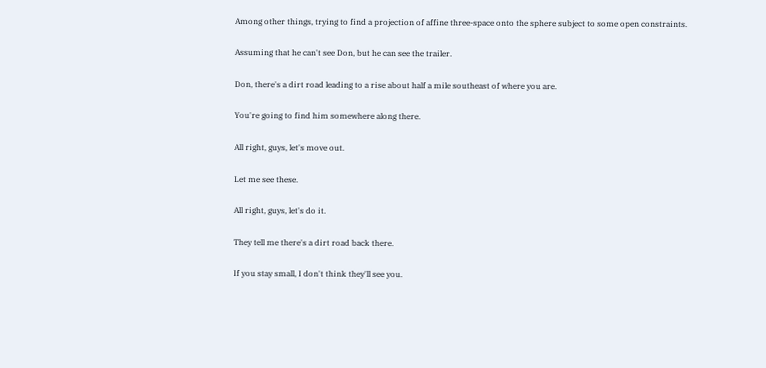Among other things, trying to find a projection of affine three-space onto the sphere subject to some open constraints.

Assuming that he can't see Don, but he can see the trailer.

Don, there's a dirt road leading to a rise about half a mile southeast of where you are.

You're going to find him somewhere along there.

All right, guys, let's move out.

Let me see these.

All right, guys, let's do it.

They tell me there's a dirt road back there.

If you stay small, I don't think they'll see you.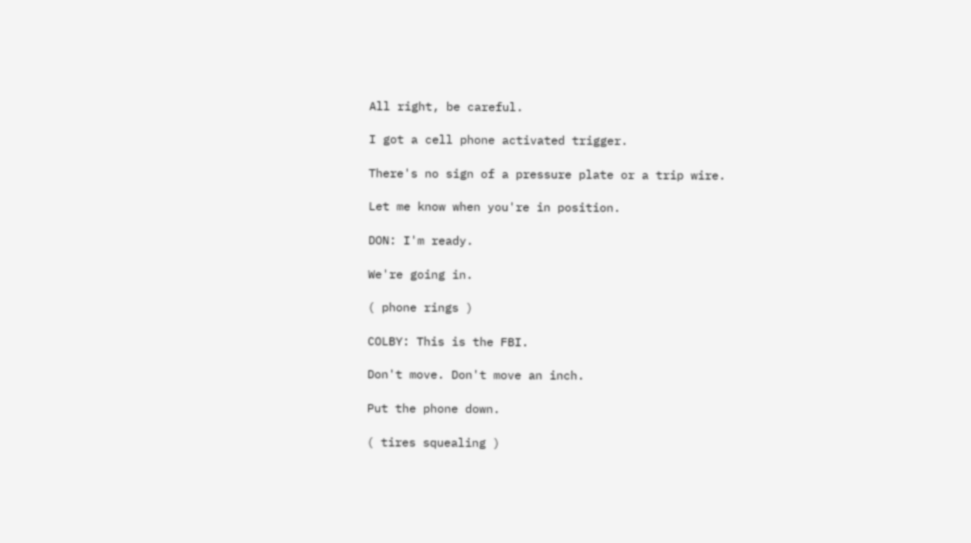All right, be careful.

I got a cell phone activated trigger.

There's no sign of a pressure plate or a trip wire.

Let me know when you're in position.

DON: I'm ready.

We're going in.

( phone rings )

COLBY: This is the FBI.

Don't move. Don't move an inch.

Put the phone down.

( tires squealing )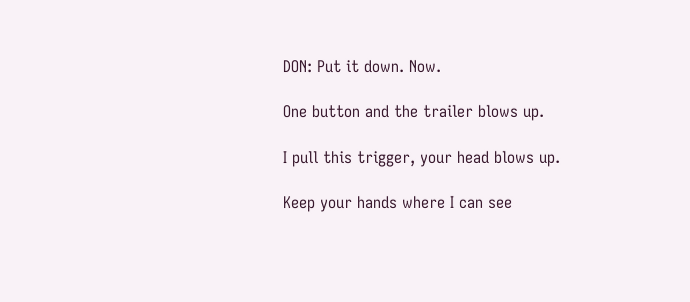DON: Put it down. Now.

One button and the trailer blows up.

I pull this trigger, your head blows up.

Keep your hands where I can see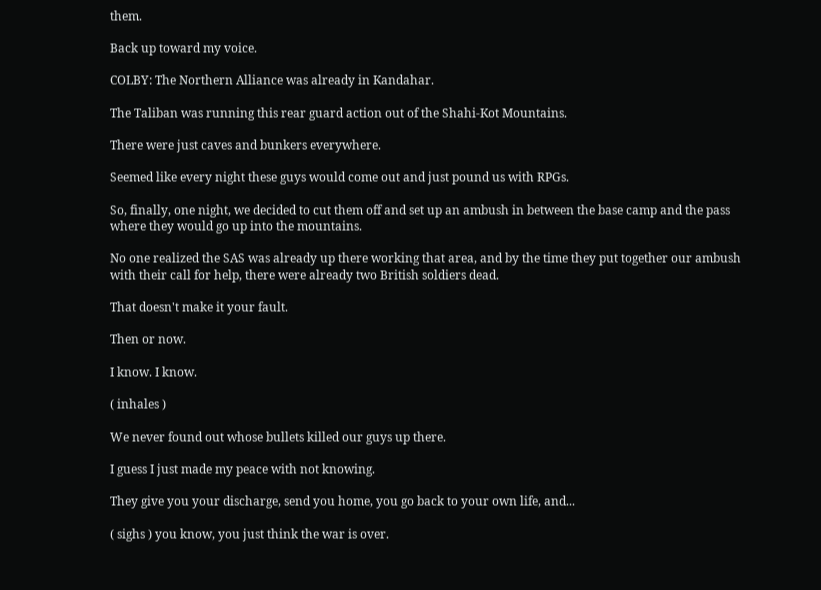them.

Back up toward my voice.

COLBY: The Northern Alliance was already in Kandahar.

The Taliban was running this rear guard action out of the Shahi-Kot Mountains.

There were just caves and bunkers everywhere.

Seemed like every night these guys would come out and just pound us with RPGs.

So, finally, one night, we decided to cut them off and set up an ambush in between the base camp and the pass where they would go up into the mountains.

No one realized the SAS was already up there working that area, and by the time they put together our ambush with their call for help, there were already two British soldiers dead.

That doesn't make it your fault.

Then or now.

I know. I know.

( inhales )

We never found out whose bullets killed our guys up there.

I guess I just made my peace with not knowing.

They give you your discharge, send you home, you go back to your own life, and...

( sighs ) you know, you just think the war is over.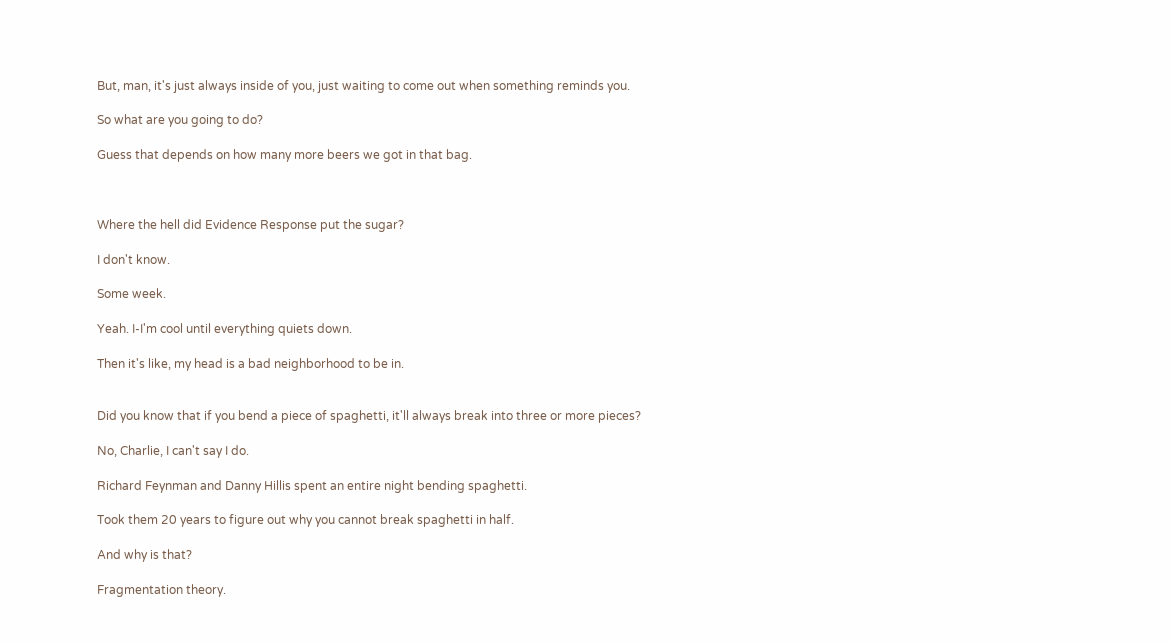But, man, it's just always inside of you, just waiting to come out when something reminds you.

So what are you going to do?

Guess that depends on how many more beers we got in that bag.



Where the hell did Evidence Response put the sugar?

I don't know.

Some week.

Yeah. I-I'm cool until everything quiets down.

Then it's like, my head is a bad neighborhood to be in.


Did you know that if you bend a piece of spaghetti, it'll always break into three or more pieces?

No, Charlie, I can't say I do.

Richard Feynman and Danny Hillis spent an entire night bending spaghetti.

Took them 20 years to figure out why you cannot break spaghetti in half.

And why is that?

Fragmentation theory.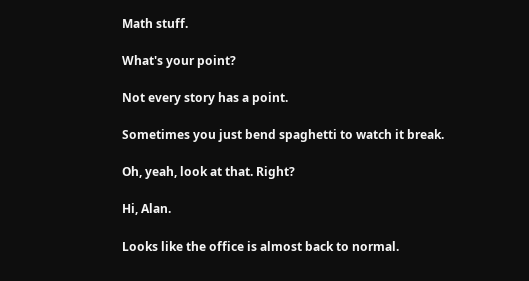Math stuff.

What's your point?

Not every story has a point.

Sometimes you just bend spaghetti to watch it break.

Oh, yeah, look at that. Right?

Hi, Alan.

Looks like the office is almost back to normal.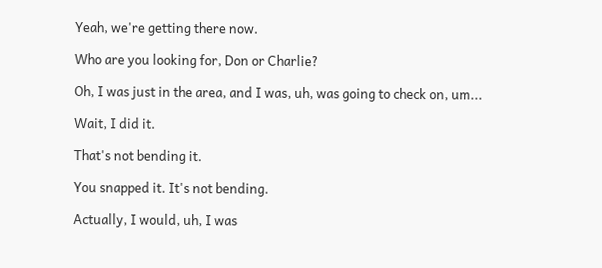Yeah, we're getting there now.

Who are you looking for, Don or Charlie?

Oh, I was just in the area, and I was, uh, was going to check on, um...

Wait, I did it.

That's not bending it.

You snapped it. It's not bending.

Actually, I would, uh, I was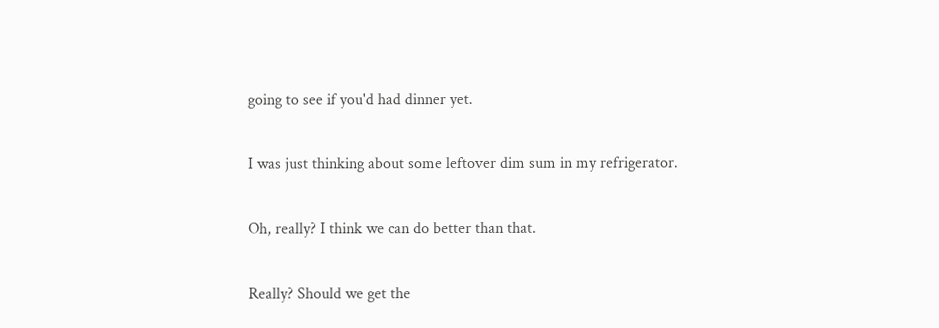going to see if you'd had dinner yet.

I was just thinking about some leftover dim sum in my refrigerator.

Oh, really? I think we can do better than that.

Really? Should we get the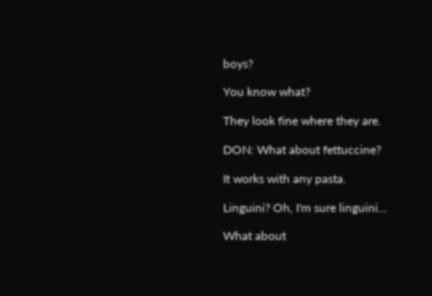boys?

You know what?

They look fine where they are.

DON: What about fettuccine?

It works with any pasta.

Linguini? Oh, I'm sure linguini...

What about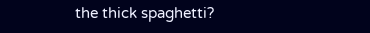the thick spaghetti?